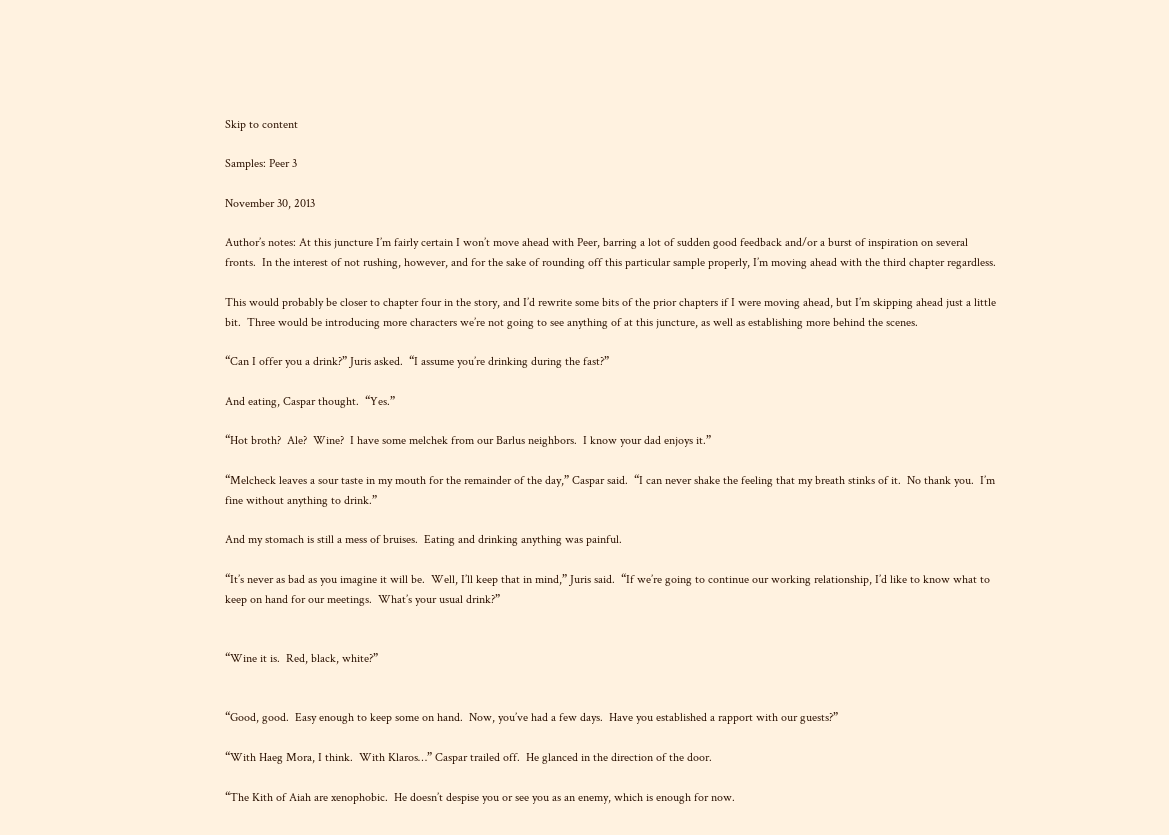Skip to content

Samples: Peer 3

November 30, 2013

Author’s notes: At this juncture I’m fairly certain I won’t move ahead with Peer, barring a lot of sudden good feedback and/or a burst of inspiration on several fronts.  In the interest of not rushing, however, and for the sake of rounding off this particular sample properly, I’m moving ahead with the third chapter regardless.

This would probably be closer to chapter four in the story, and I’d rewrite some bits of the prior chapters if I were moving ahead, but I’m skipping ahead just a little bit.  Three would be introducing more characters we’re not going to see anything of at this juncture, as well as establishing more behind the scenes.

“Can I offer you a drink?” Juris asked.  “I assume you’re drinking during the fast?”

And eating, Caspar thought.  “Yes.”

“Hot broth?  Ale?  Wine?  I have some melchek from our Barlus neighbors.  I know your dad enjoys it.”

“Melcheck leaves a sour taste in my mouth for the remainder of the day,” Caspar said.  “I can never shake the feeling that my breath stinks of it.  No thank you.  I’m fine without anything to drink.”

And my stomach is still a mess of bruises.  Eating and drinking anything was painful.

“It’s never as bad as you imagine it will be.  Well, I’ll keep that in mind,” Juris said.  “If we’re going to continue our working relationship, I’d like to know what to keep on hand for our meetings.  What’s your usual drink?”


“Wine it is.  Red, black, white?”


“Good, good.  Easy enough to keep some on hand.  Now, you’ve had a few days.  Have you established a rapport with our guests?”

“With Haeg Mora, I think.  With Klaros…” Caspar trailed off.  He glanced in the direction of the door.

“The Kith of Aiah are xenophobic.  He doesn’t despise you or see you as an enemy, which is enough for now.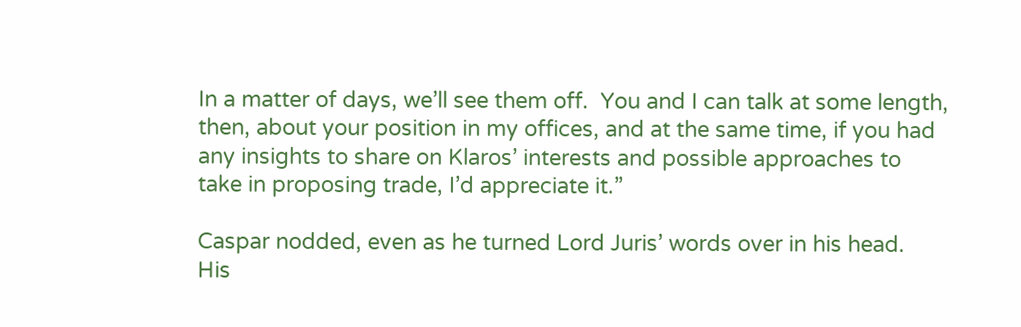In a matter of days, we’ll see them off.  You and I can talk at some length, then, about your position in my offices, and at the same time, if you had any insights to share on Klaros’ interests and possible approaches to take in proposing trade, I’d appreciate it.”

Caspar nodded, even as he turned Lord Juris’ words over in his head.  His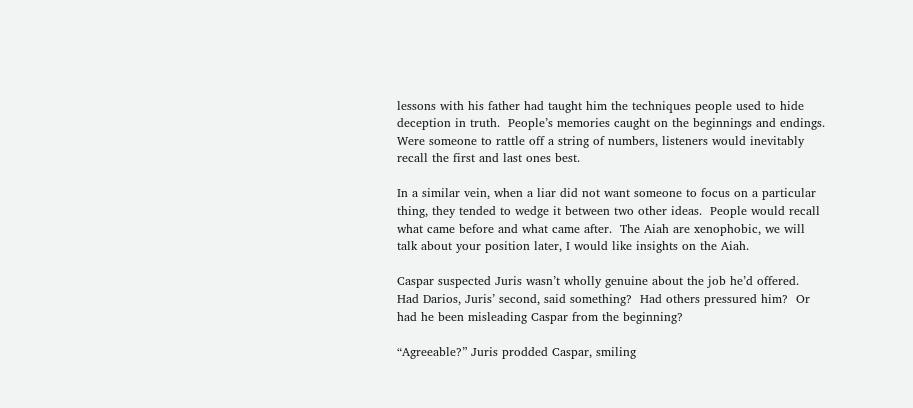lessons with his father had taught him the techniques people used to hide deception in truth.  People’s memories caught on the beginnings and endings.  Were someone to rattle off a string of numbers, listeners would inevitably recall the first and last ones best.

In a similar vein, when a liar did not want someone to focus on a particular thing, they tended to wedge it between two other ideas.  People would recall what came before and what came after.  The Aiah are xenophobic, we will talk about your position later, I would like insights on the Aiah.

Caspar suspected Juris wasn’t wholly genuine about the job he’d offered.  Had Darios, Juris’ second, said something?  Had others pressured him?  Or had he been misleading Caspar from the beginning?

“Agreeable?” Juris prodded Caspar, smiling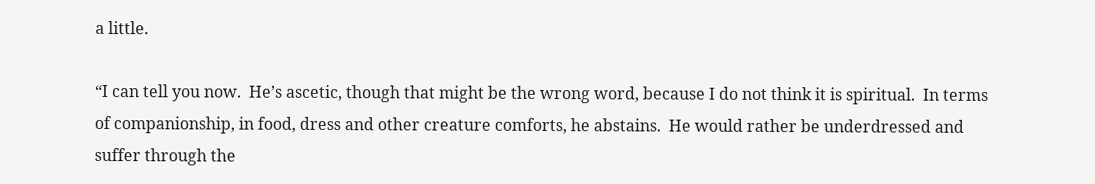a little.

“I can tell you now.  He’s ascetic, though that might be the wrong word, because I do not think it is spiritual.  In terms of companionship, in food, dress and other creature comforts, he abstains.  He would rather be underdressed and suffer through the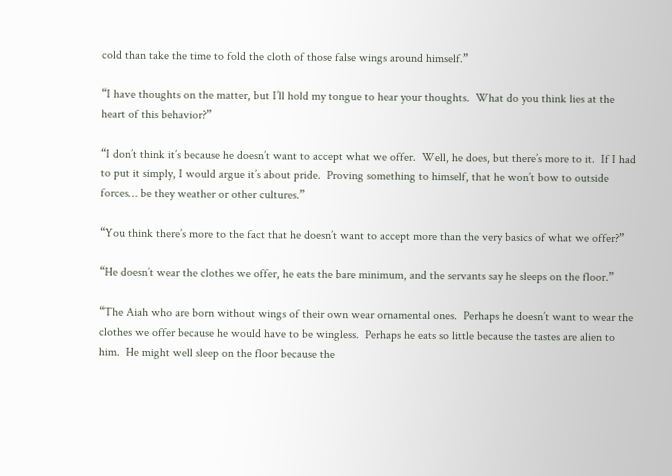cold than take the time to fold the cloth of those false wings around himself.”

“I have thoughts on the matter, but I’ll hold my tongue to hear your thoughts.  What do you think lies at the heart of this behavior?”

“I don’t think it’s because he doesn’t want to accept what we offer.  Well, he does, but there’s more to it.  If I had to put it simply, I would argue it’s about pride.  Proving something to himself, that he won’t bow to outside forces… be they weather or other cultures.”

“You think there’s more to the fact that he doesn’t want to accept more than the very basics of what we offer?”

“He doesn’t wear the clothes we offer, he eats the bare minimum, and the servants say he sleeps on the floor.”

“The Aiah who are born without wings of their own wear ornamental ones.  Perhaps he doesn’t want to wear the clothes we offer because he would have to be wingless.  Perhaps he eats so little because the tastes are alien to him.  He might well sleep on the floor because the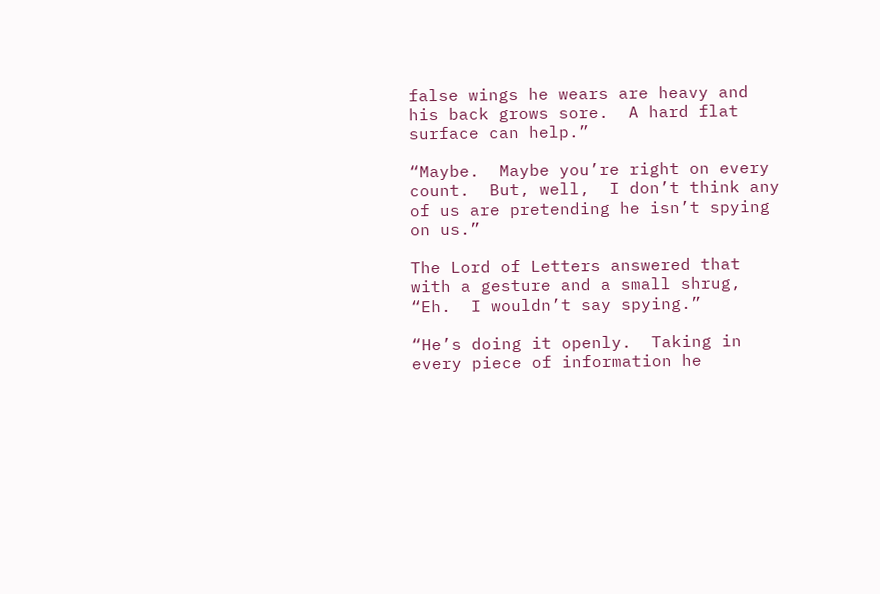false wings he wears are heavy and his back grows sore.  A hard flat surface can help.”

“Maybe.  Maybe you’re right on every count.  But, well,  I don’t think any of us are pretending he isn’t spying on us.”

The Lord of Letters answered that with a gesture and a small shrug, “Eh.  I wouldn’t say spying.”

“He’s doing it openly.  Taking in every piece of information he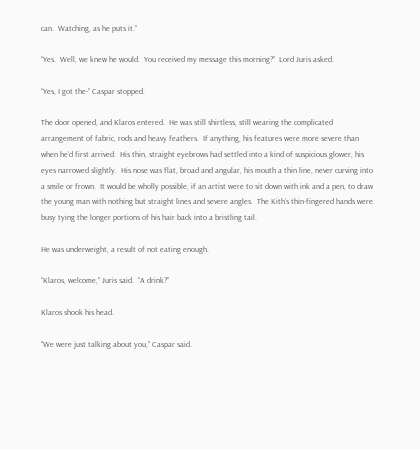can.  Watching, as he puts it.”

“Yes.  Well, we knew he would.  You received my message this morning?”  Lord Juris asked.

“Yes, I got the-” Caspar stopped.

The door opened, and Klaros entered.  He was still shirtless, still wearing the complicated arrangement of fabric, rods and heavy feathers.  If anything, his features were more severe than when he’d first arrived.  His thin, straight eyebrows had settled into a kind of suspicious glower, his eyes narrowed slightly.  His nose was flat, broad and angular, his mouth a thin line, never curving into a smile or frown.  It would be wholly possible, if an artist were to sit down with ink and a pen, to draw the young man with nothing but straight lines and severe angles.  The Kith’s thin-fingered hands were busy tying the longer portions of his hair back into a bristling tail.

He was underweight, a result of not eating enough.

“Klaros, welcome,” Juris said.  “A drink?”

Klaros shook his head.

“We were just talking about you,” Caspar said.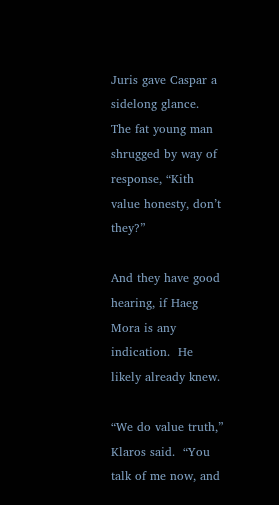Juris gave Caspar a sidelong glance.  The fat young man shrugged by way of response, “Kith value honesty, don’t they?”

And they have good hearing, if Haeg Mora is any indication.  He likely already knew.

“We do value truth,” Klaros said.  “You talk of me now, and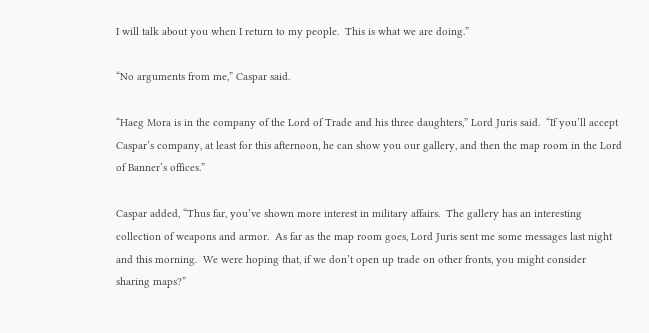I will talk about you when I return to my people.  This is what we are doing.”

“No arguments from me,” Caspar said.

“Haeg Mora is in the company of the Lord of Trade and his three daughters,” Lord Juris said.  “If you’ll accept Caspar’s company, at least for this afternoon, he can show you our gallery, and then the map room in the Lord of Banner’s offices.”

Caspar added, “Thus far, you’ve shown more interest in military affairs.  The gallery has an interesting collection of weapons and armor.  As far as the map room goes, Lord Juris sent me some messages last night and this morning.  We were hoping that, if we don’t open up trade on other fronts, you might consider sharing maps?”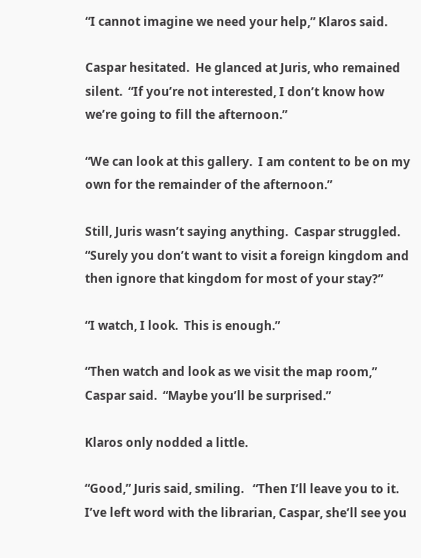“I cannot imagine we need your help,” Klaros said.

Caspar hesitated.  He glanced at Juris, who remained silent.  “If you’re not interested, I don’t know how we’re going to fill the afternoon.”

“We can look at this gallery.  I am content to be on my own for the remainder of the afternoon.”

Still, Juris wasn’t saying anything.  Caspar struggled.  “Surely you don’t want to visit a foreign kingdom and then ignore that kingdom for most of your stay?”

“I watch, I look.  This is enough.”

“Then watch and look as we visit the map room,” Caspar said.  “Maybe you’ll be surprised.”

Klaros only nodded a little.

“Good,” Juris said, smiling.   “Then I’ll leave you to it.  I’ve left word with the librarian, Caspar, she’ll see you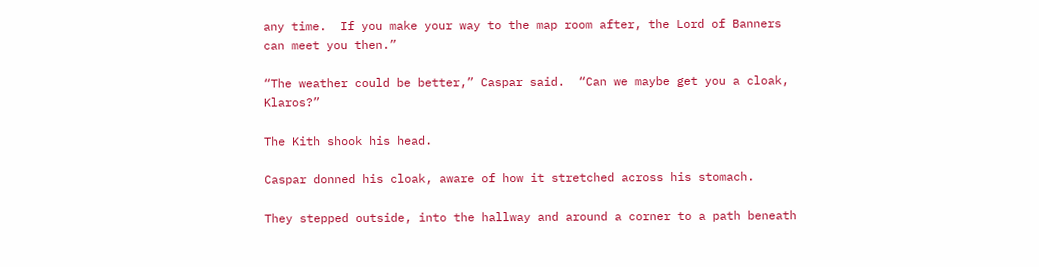any time.  If you make your way to the map room after, the Lord of Banners can meet you then.”

“The weather could be better,” Caspar said.  “Can we maybe get you a cloak, Klaros?”

The Kith shook his head.

Caspar donned his cloak, aware of how it stretched across his stomach.

They stepped outside, into the hallway and around a corner to a path beneath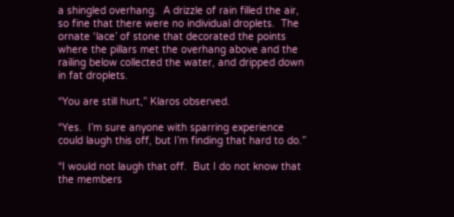a shingled overhang.  A drizzle of rain filled the air, so fine that there were no individual droplets.  The ornate ‘lace’ of stone that decorated the points where the pillars met the overhang above and the railing below collected the water, and dripped down in fat droplets.

“You are still hurt,” Klaros observed.

“Yes.  I’m sure anyone with sparring experience could laugh this off, but I’m finding that hard to do.”

“I would not laugh that off.  But I do not know that the members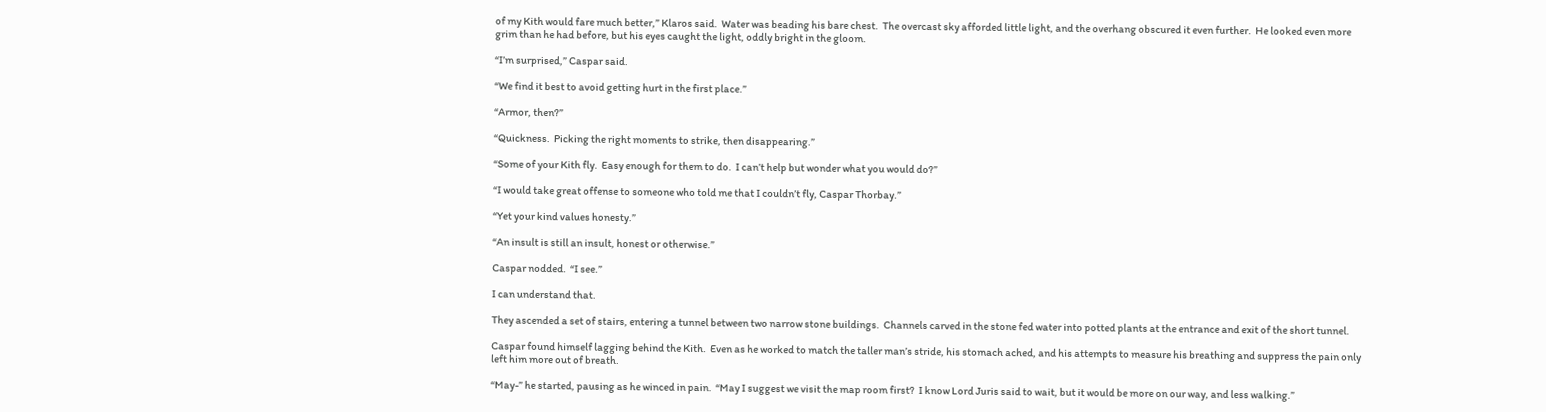of my Kith would fare much better,” Klaros said.  Water was beading his bare chest.  The overcast sky afforded little light, and the overhang obscured it even further.  He looked even more grim than he had before, but his eyes caught the light, oddly bright in the gloom.

“I’m surprised,” Caspar said.

“We find it best to avoid getting hurt in the first place.”

“Armor, then?”

“Quickness.  Picking the right moments to strike, then disappearing.”

“Some of your Kith fly.  Easy enough for them to do.  I can’t help but wonder what you would do?”

“I would take great offense to someone who told me that I couldn’t fly, Caspar Thorbay.”

“Yet your kind values honesty.”

“An insult is still an insult, honest or otherwise.”

Caspar nodded.  “I see.”

I can understand that.

They ascended a set of stairs, entering a tunnel between two narrow stone buildings.  Channels carved in the stone fed water into potted plants at the entrance and exit of the short tunnel.

Caspar found himself lagging behind the Kith.  Even as he worked to match the taller man’s stride, his stomach ached, and his attempts to measure his breathing and suppress the pain only left him more out of breath.

“May-” he started, pausing as he winced in pain.  “May I suggest we visit the map room first?  I know Lord Juris said to wait, but it would be more on our way, and less walking.”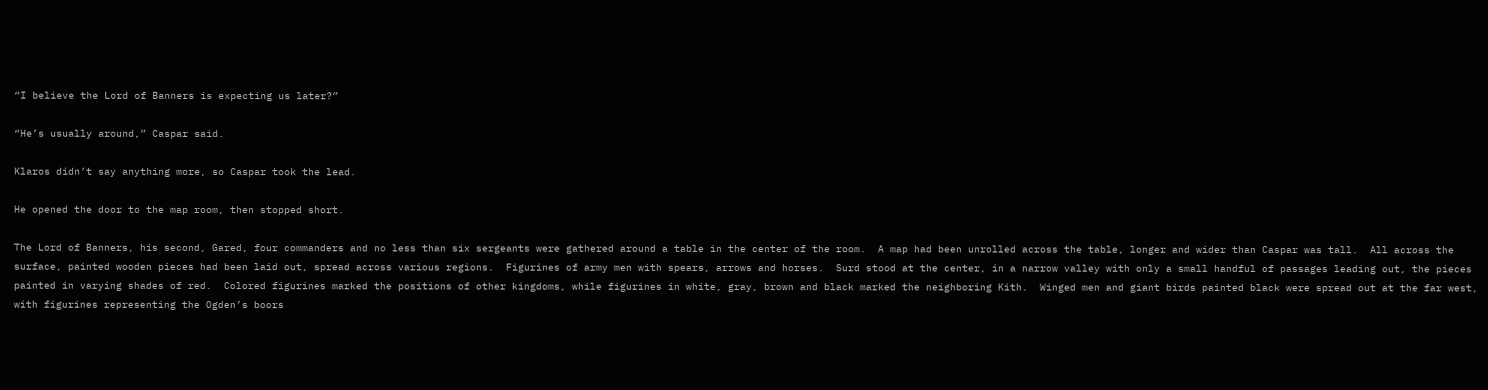“I believe the Lord of Banners is expecting us later?”

“He’s usually around,” Caspar said.

Klaros didn’t say anything more, so Caspar took the lead.

He opened the door to the map room, then stopped short.

The Lord of Banners, his second, Gared, four commanders and no less than six sergeants were gathered around a table in the center of the room.  A map had been unrolled across the table, longer and wider than Caspar was tall.  All across the surface, painted wooden pieces had been laid out, spread across various regions.  Figurines of army men with spears, arrows and horses.  Surd stood at the center, in a narrow valley with only a small handful of passages leading out, the pieces painted in varying shades of red.  Colored figurines marked the positions of other kingdoms, while figurines in white, gray, brown and black marked the neighboring Kith.  Winged men and giant birds painted black were spread out at the far west, with figurines representing the Ogden’s boors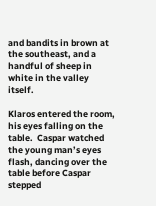and bandits in brown at the southeast, and a handful of sheep in white in the valley itself.

Klaros entered the room, his eyes falling on the table.  Caspar watched the young man’s eyes flash, dancing over the table before Caspar stepped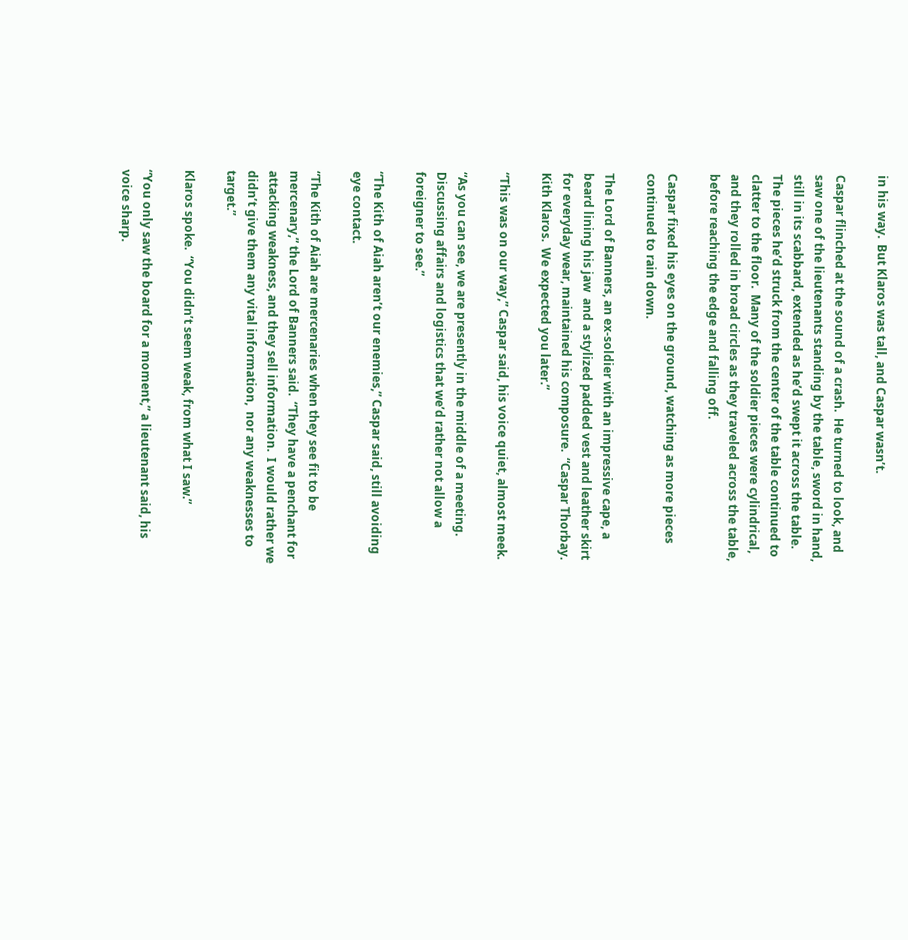in his way.  But Klaros was tall, and Caspar wasn’t.

Caspar flinched at the sound of a crash.  He turned to look, and saw one of the lieutenants standing by the table, sword in hand, still in its scabbard, extended as he’d swept it across the table.  The pieces he’d struck from the center of the table continued to clatter to the floor.  Many of the soldier pieces were cylindrical, and they rolled in broad circles as they traveled across the table, before reaching the edge and falling off.

Caspar fixed his eyes on the ground, watching as more pieces continued to rain down.

The Lord of Banners, an ex-soldier with an impressive cape, a beard lining his jaw  and a stylized padded vest and leather skirt for everyday wear, maintained his composure.  “Caspar Thorbay.  Kith Klaros.  We expected you later.”

“This was on our way,” Caspar said, his voice quiet, almost meek.

“As you can see, we are presently in the middle of a meeting.  Discussing affairs and logistics that we’d rather not allow a foreigner to see.”

“The Kith of Aiah aren’t our enemies,” Caspar said, still avoiding eye contact.

“The Kith of Aiah are mercenaries when they see fit to be mercenary,” the Lord of Banners said.  “They have a penchant for attacking weakness, and they sell information.  I would rather we didn’t give them any vital information,  nor any weaknesses to target.”

Klaros spoke.  “You didn’t seem weak, from what I saw.”

“You only saw the board for a moment,” a lieutenant said, his voice sharp.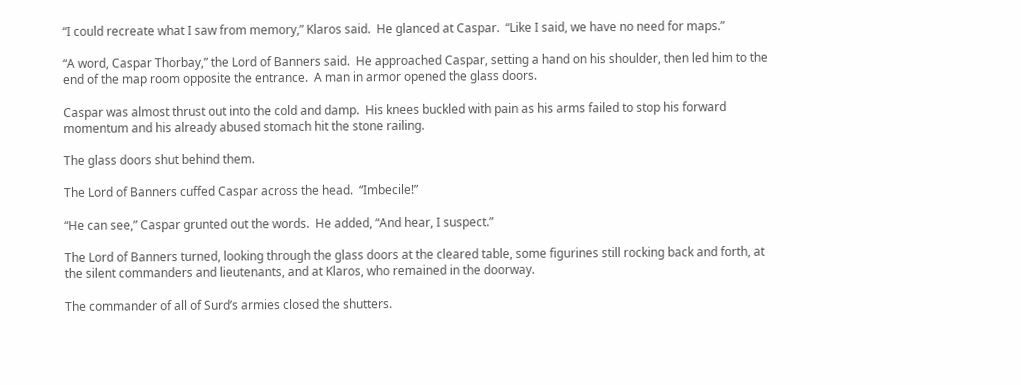“I could recreate what I saw from memory,” Klaros said.  He glanced at Caspar.  “Like I said, we have no need for maps.”

“A word, Caspar Thorbay,” the Lord of Banners said.  He approached Caspar, setting a hand on his shoulder, then led him to the end of the map room opposite the entrance.  A man in armor opened the glass doors.

Caspar was almost thrust out into the cold and damp.  His knees buckled with pain as his arms failed to stop his forward momentum and his already abused stomach hit the stone railing.

The glass doors shut behind them.

The Lord of Banners cuffed Caspar across the head.  “Imbecile!”

“He can see,” Caspar grunted out the words.  He added, “And hear, I suspect.”

The Lord of Banners turned, looking through the glass doors at the cleared table, some figurines still rocking back and forth, at the silent commanders and lieutenants, and at Klaros, who remained in the doorway.

The commander of all of Surd’s armies closed the shutters.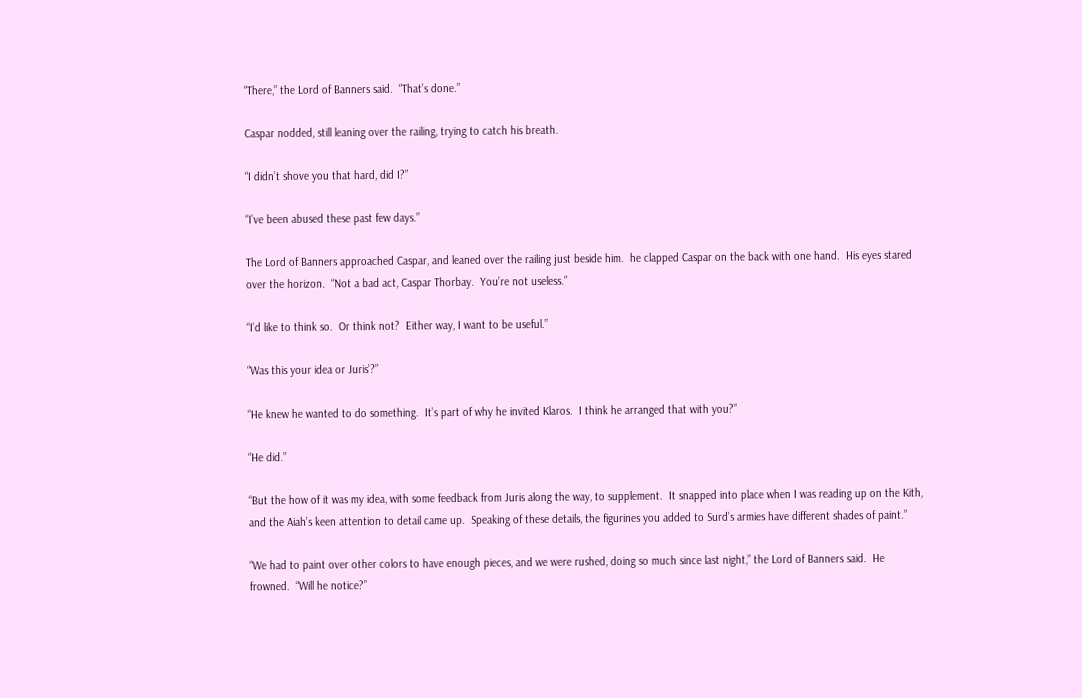“There,” the Lord of Banners said.  “That’s done.”

Caspar nodded, still leaning over the railing, trying to catch his breath.

“I didn’t shove you that hard, did I?”

“I’ve been abused these past few days.”

The Lord of Banners approached Caspar, and leaned over the railing just beside him.  he clapped Caspar on the back with one hand.  His eyes stared over the horizon.  “Not a bad act, Caspar Thorbay.  You’re not useless.”

“I’d like to think so.  Or think not?  Either way, I want to be useful.”

“Was this your idea or Juris’?”

“He knew he wanted to do something.  It’s part of why he invited Klaros.  I think he arranged that with you?”

“He did.”

“But the how of it was my idea, with some feedback from Juris along the way, to supplement.  It snapped into place when I was reading up on the Kith, and the Aiah’s keen attention to detail came up.  Speaking of these details, the figurines you added to Surd’s armies have different shades of paint.”

“We had to paint over other colors to have enough pieces, and we were rushed, doing so much since last night,” the Lord of Banners said.  He frowned.  “Will he notice?”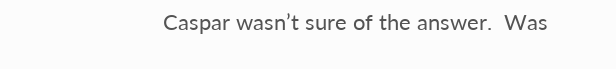Caspar wasn’t sure of the answer.  Was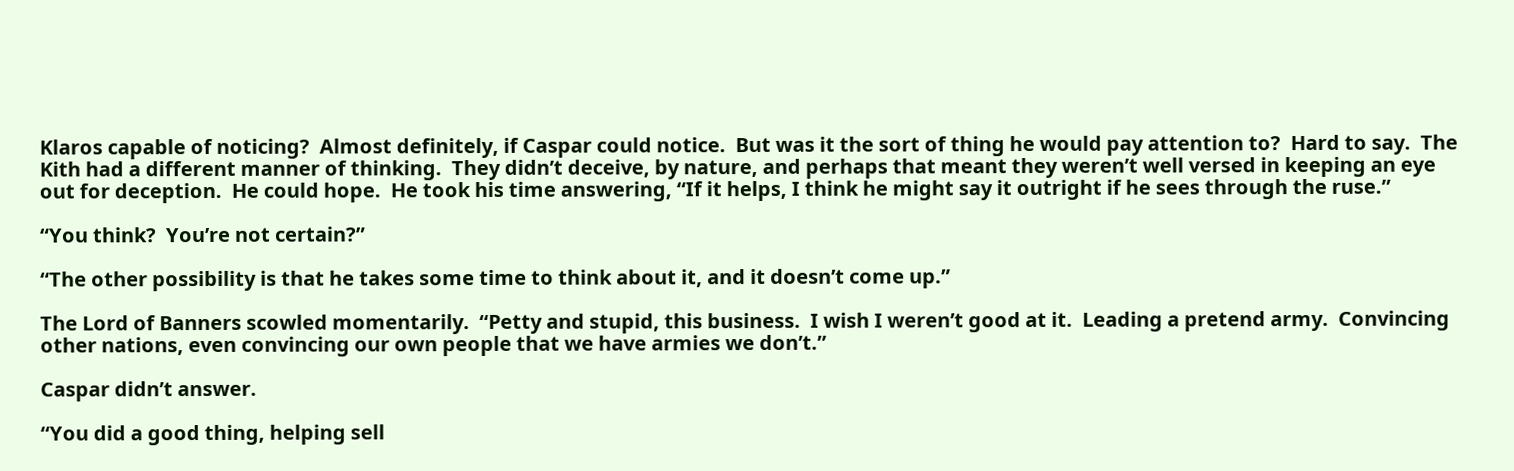Klaros capable of noticing?  Almost definitely, if Caspar could notice.  But was it the sort of thing he would pay attention to?  Hard to say.  The Kith had a different manner of thinking.  They didn’t deceive, by nature, and perhaps that meant they weren’t well versed in keeping an eye out for deception.  He could hope.  He took his time answering, “If it helps, I think he might say it outright if he sees through the ruse.”

“You think?  You’re not certain?”

“The other possibility is that he takes some time to think about it, and it doesn’t come up.”

The Lord of Banners scowled momentarily.  “Petty and stupid, this business.  I wish I weren’t good at it.  Leading a pretend army.  Convincing other nations, even convincing our own people that we have armies we don’t.”

Caspar didn’t answer.

“You did a good thing, helping sell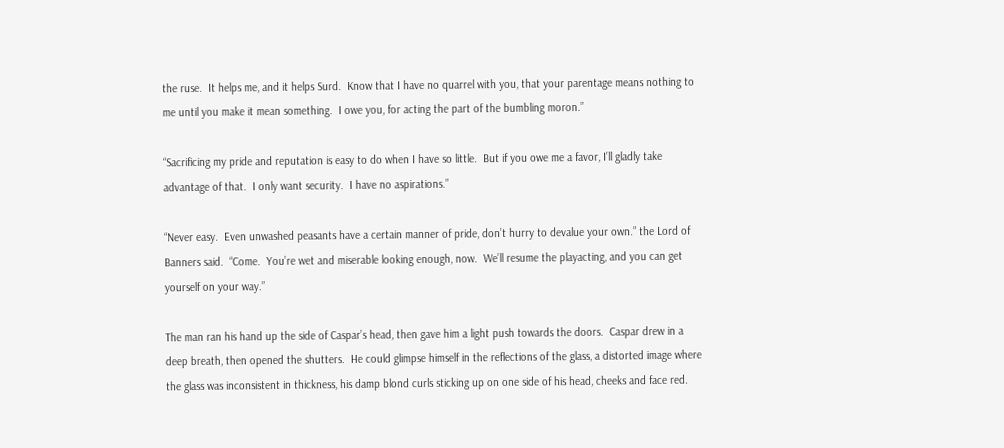the ruse.  It helps me, and it helps Surd.  Know that I have no quarrel with you, that your parentage means nothing to me until you make it mean something.  I owe you, for acting the part of the bumbling moron.”

“Sacrificing my pride and reputation is easy to do when I have so little.  But if you owe me a favor, I’ll gladly take advantage of that.  I only want security.  I have no aspirations.”

“Never easy.  Even unwashed peasants have a certain manner of pride, don’t hurry to devalue your own.” the Lord of Banners said.  “Come.  You’re wet and miserable looking enough, now.  We’ll resume the playacting, and you can get yourself on your way.”

The man ran his hand up the side of Caspar’s head, then gave him a light push towards the doors.  Caspar drew in a deep breath, then opened the shutters.  He could glimpse himself in the reflections of the glass, a distorted image where the glass was inconsistent in thickness, his damp blond curls sticking up on one side of his head, cheeks and face red.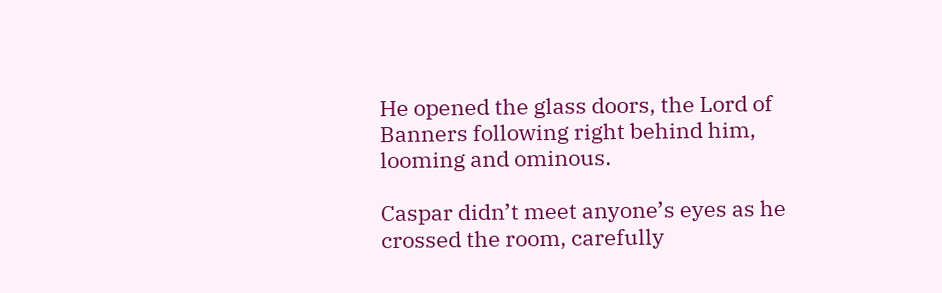He opened the glass doors, the Lord of Banners following right behind him, looming and ominous.

Caspar didn’t meet anyone’s eyes as he crossed the room, carefully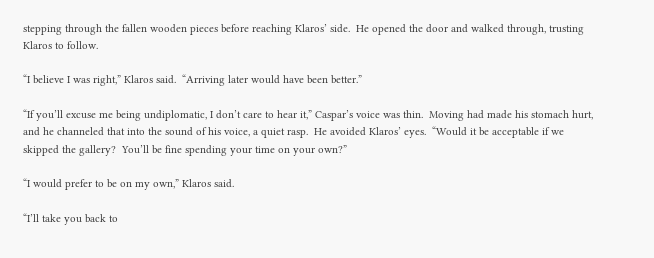stepping through the fallen wooden pieces before reaching Klaros’ side.  He opened the door and walked through, trusting Klaros to follow.

“I believe I was right,” Klaros said.  “Arriving later would have been better.”

“If you’ll excuse me being undiplomatic, I don’t care to hear it,” Caspar’s voice was thin.  Moving had made his stomach hurt, and he channeled that into the sound of his voice, a quiet rasp.  He avoided Klaros’ eyes.  “Would it be acceptable if we skipped the gallery?  You’ll be fine spending your time on your own?”

“I would prefer to be on my own,” Klaros said.

“I’ll take you back to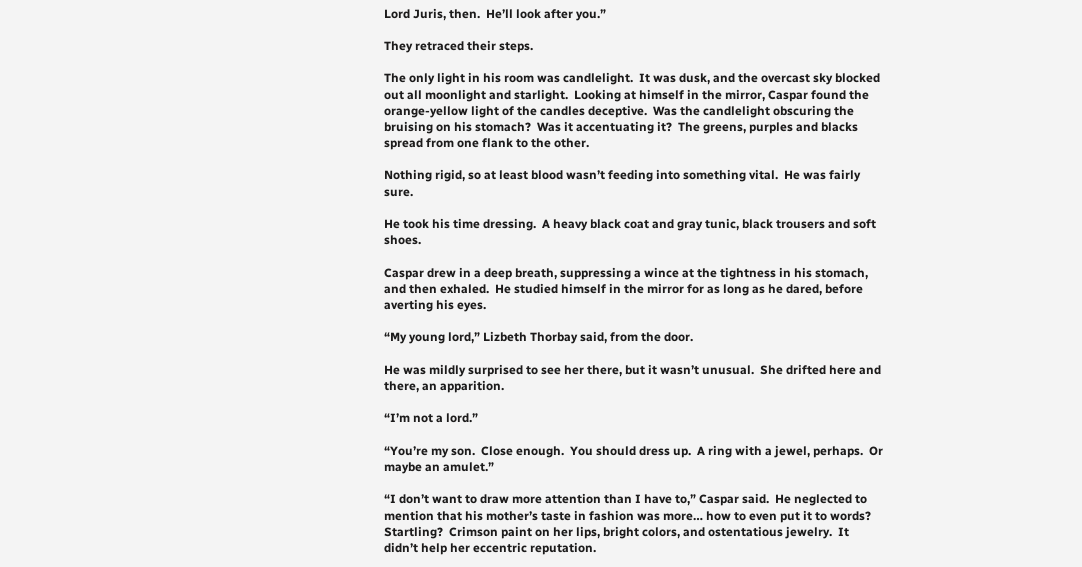Lord Juris, then.  He’ll look after you.”

They retraced their steps.

The only light in his room was candlelight.  It was dusk, and the overcast sky blocked out all moonlight and starlight.  Looking at himself in the mirror, Caspar found the orange-yellow light of the candles deceptive.  Was the candlelight obscuring the bruising on his stomach?  Was it accentuating it?  The greens, purples and blacks spread from one flank to the other.

Nothing rigid, so at least blood wasn’t feeding into something vital.  He was fairly sure.

He took his time dressing.  A heavy black coat and gray tunic, black trousers and soft shoes.

Caspar drew in a deep breath, suppressing a wince at the tightness in his stomach, and then exhaled.  He studied himself in the mirror for as long as he dared, before averting his eyes.

“My young lord,” Lizbeth Thorbay said, from the door.

He was mildly surprised to see her there, but it wasn’t unusual.  She drifted here and there, an apparition.

“I’m not a lord.”

“You’re my son.  Close enough.  You should dress up.  A ring with a jewel, perhaps.  Or maybe an amulet.”

“I don’t want to draw more attention than I have to,” Caspar said.  He neglected to mention that his mother’s taste in fashion was more… how to even put it to words?  Startling?  Crimson paint on her lips, bright colors, and ostentatious jewelry.  It didn’t help her eccentric reputation.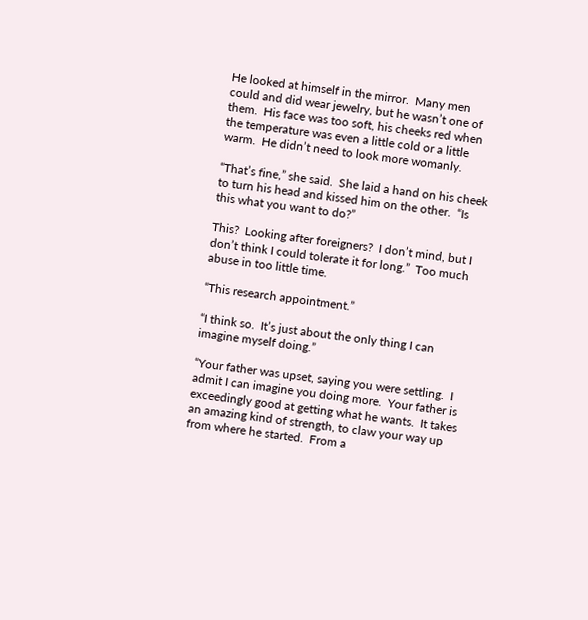He looked at himself in the mirror.  Many men could and did wear jewelry, but he wasn’t one of them.  His face was too soft, his cheeks red when the temperature was even a little cold or a little warm.  He didn’t need to look more womanly.

“That’s fine,” she said.  She laid a hand on his cheek to turn his head and kissed him on the other.  “Is this what you want to do?”

This?  Looking after foreigners?  I don’t mind, but I don’t think I could tolerate it for long.”  Too much abuse in too little time.

“This research appointment.”

“I think so.  It’s just about the only thing I can imagine myself doing.”

“Your father was upset, saying you were settling.  I admit I can imagine you doing more.  Your father is exceedingly good at getting what he wants.  It takes an amazing kind of strength, to claw your way up from where he started.  From a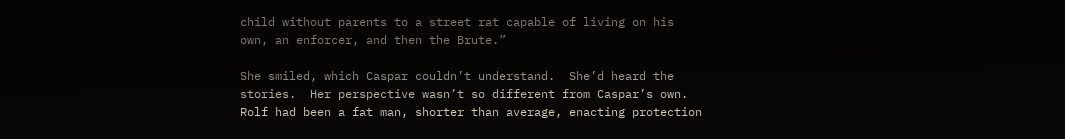child without parents to a street rat capable of living on his own, an enforcer, and then the Brute.”

She smiled, which Caspar couldn’t understand.  She’d heard the stories.  Her perspective wasn’t so different from Caspar’s own.  Rolf had been a fat man, shorter than average, enacting protection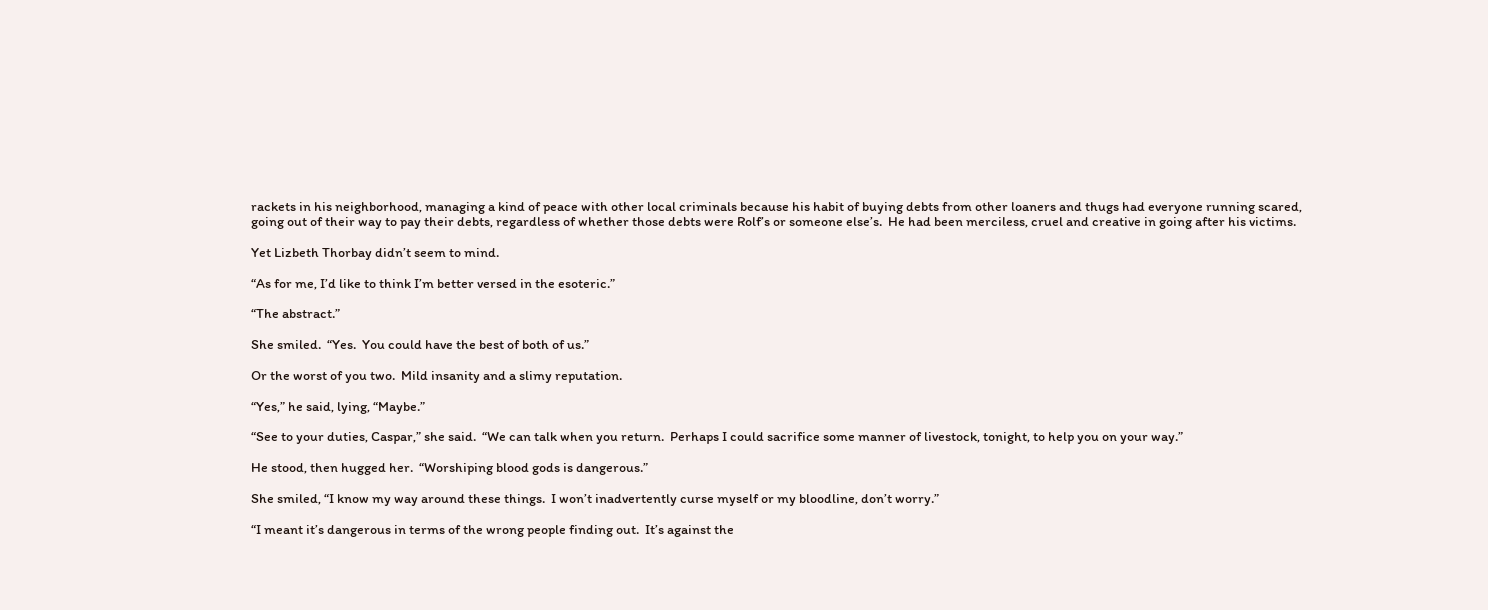rackets in his neighborhood, managing a kind of peace with other local criminals because his habit of buying debts from other loaners and thugs had everyone running scared, going out of their way to pay their debts, regardless of whether those debts were Rolf’s or someone else’s.  He had been merciless, cruel and creative in going after his victims.

Yet Lizbeth Thorbay didn’t seem to mind.

“As for me, I’d like to think I’m better versed in the esoteric.”

“The abstract.”

She smiled.  “Yes.  You could have the best of both of us.”

Or the worst of you two.  Mild insanity and a slimy reputation.

“Yes,” he said, lying, “Maybe.”

“See to your duties, Caspar,” she said.  “We can talk when you return.  Perhaps I could sacrifice some manner of livestock, tonight, to help you on your way.”

He stood, then hugged her.  “Worshiping blood gods is dangerous.”

She smiled, “I know my way around these things.  I won’t inadvertently curse myself or my bloodline, don’t worry.”

“I meant it’s dangerous in terms of the wrong people finding out.  It’s against the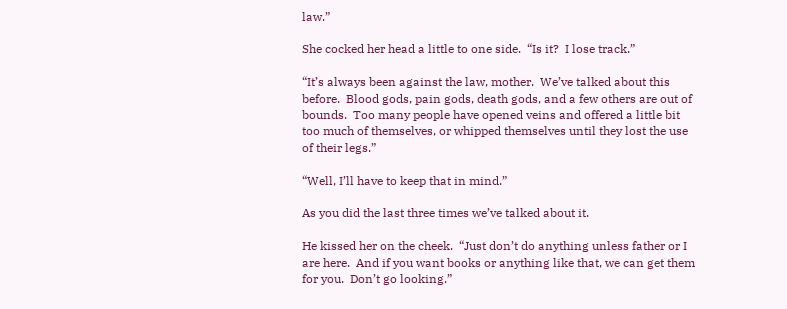law.”

She cocked her head a little to one side.  “Is it?  I lose track.”

“It’s always been against the law, mother.  We’ve talked about this before.  Blood gods, pain gods, death gods, and a few others are out of bounds.  Too many people have opened veins and offered a little bit too much of themselves, or whipped themselves until they lost the use of their legs.”

“Well, I’ll have to keep that in mind.”

As you did the last three times we’ve talked about it.

He kissed her on the cheek.  “Just don’t do anything unless father or I are here.  And if you want books or anything like that, we can get them for you.  Don’t go looking.”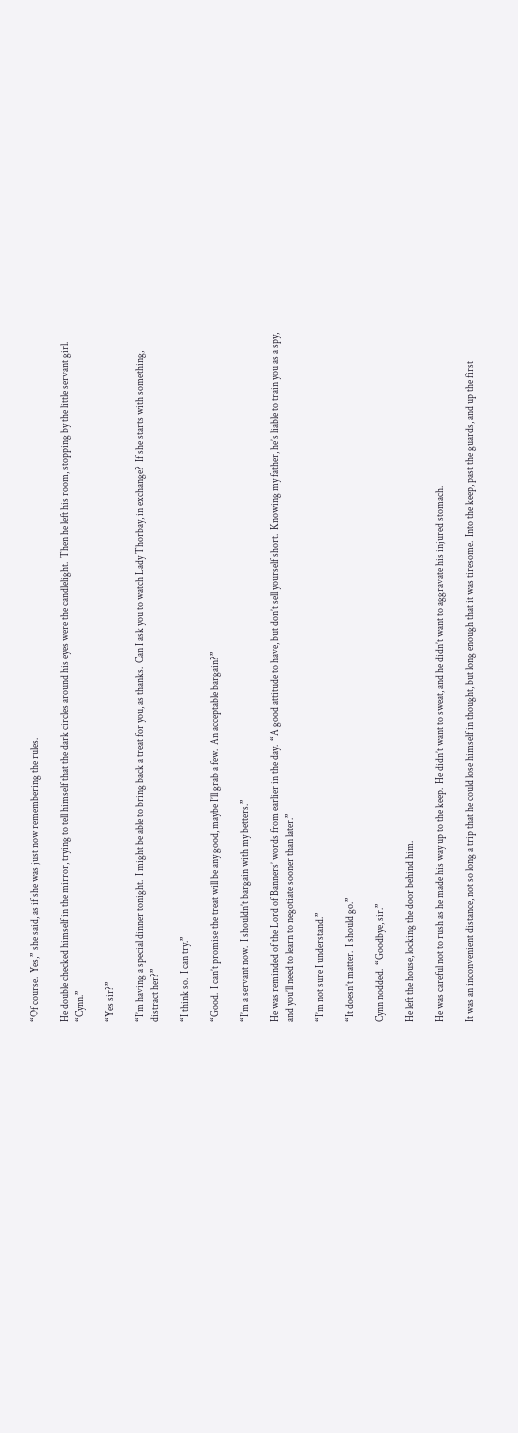“Of course.  Yes,” she said, as if she was just now remembering the rules.

He double checked himself in the mirror, trying to tell himself that the dark circles around his eyes were the candlelight.  Then he left his room, stopping by the little servant girl.  “Cynn.”

“Yes sir?”

“I’m having a special dinner tonight.  I might be able to bring back a treat for you, as thanks.  Can I ask you to watch Lady Thorbay, in exchange?  If she starts with something, distract her?”

“I think so.  I can try.”

“Good.  I can’t promise the treat will be any good, maybe I’ll grab a few.  An acceptable bargain?”

“I’m a servant now.  I shouldn’t bargain with my betters.”

He was reminded of the Lord of Banners’ words from earlier in the day.  “A good attitude to have, but don’t sell yourself short.  Knowing my father, he’s liable to train you as a spy, and you’ll need to learn to negotiate sooner than later.”

“I’m not sure I understand.”

“It doesn’t matter.  I should go.”

Cynn nodded.  “Goodbye, sir.”

He left the house, locking the door behind him.

He was careful not to rush as he made his way up to the keep.  He didn’t want to sweat, and he didn’t want to aggravate his injured stomach.

It was an inconvenient distance, not so long a trip that he could lose himself in thought, but long enough that it was tiresome.  Into the keep, past the guards, and up the first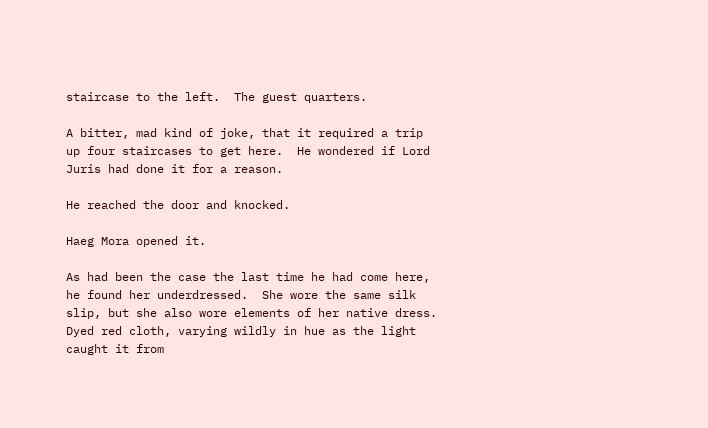staircase to the left.  The guest quarters.

A bitter, mad kind of joke, that it required a trip up four staircases to get here.  He wondered if Lord Juris had done it for a reason.

He reached the door and knocked.

Haeg Mora opened it.

As had been the case the last time he had come here, he found her underdressed.  She wore the same silk slip, but she also wore elements of her native dress.  Dyed red cloth, varying wildly in hue as the light caught it from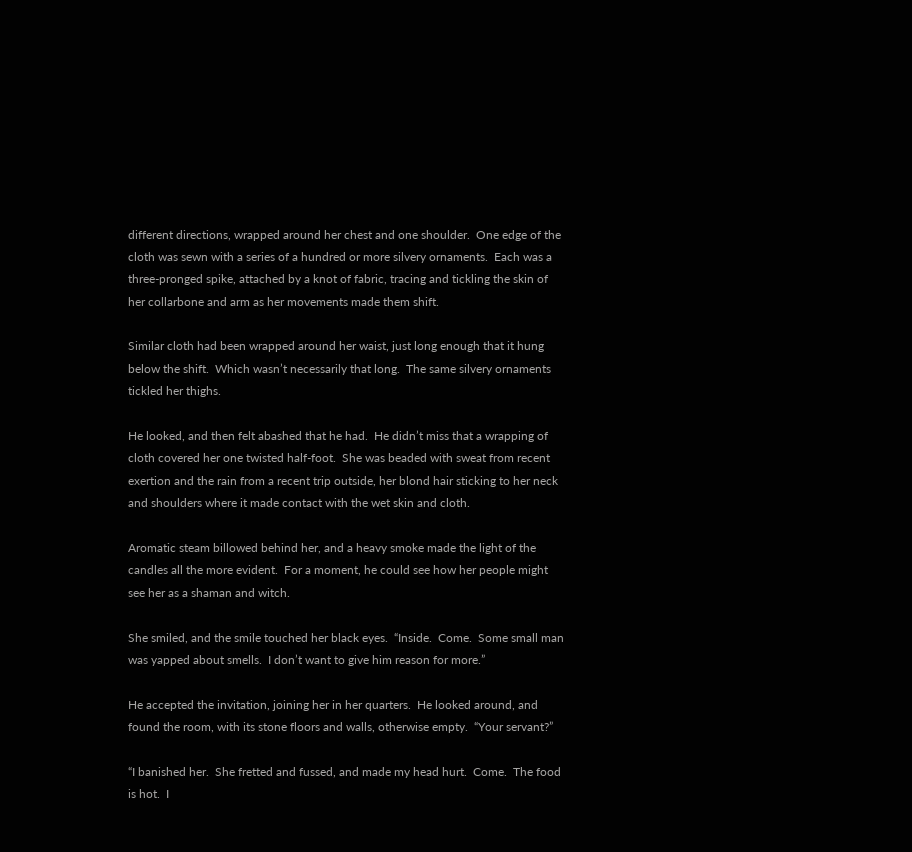different directions, wrapped around her chest and one shoulder.  One edge of the cloth was sewn with a series of a hundred or more silvery ornaments.  Each was a three-pronged spike, attached by a knot of fabric, tracing and tickling the skin of her collarbone and arm as her movements made them shift.

Similar cloth had been wrapped around her waist, just long enough that it hung below the shift.  Which wasn’t necessarily that long.  The same silvery ornaments tickled her thighs.

He looked, and then felt abashed that he had.  He didn’t miss that a wrapping of cloth covered her one twisted half-foot.  She was beaded with sweat from recent exertion and the rain from a recent trip outside, her blond hair sticking to her neck and shoulders where it made contact with the wet skin and cloth.

Aromatic steam billowed behind her, and a heavy smoke made the light of the candles all the more evident.  For a moment, he could see how her people might see her as a shaman and witch.

She smiled, and the smile touched her black eyes.  “Inside.  Come.  Some small man was yapped about smells.  I don’t want to give him reason for more.”

He accepted the invitation, joining her in her quarters.  He looked around, and found the room, with its stone floors and walls, otherwise empty.  “Your servant?”

“I banished her.  She fretted and fussed, and made my head hurt.  Come.  The food is hot.  I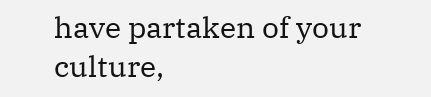have partaken of your culture,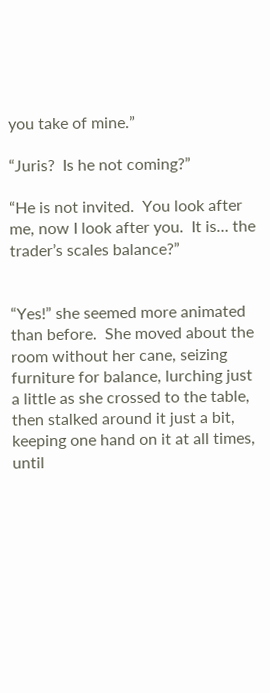you take of mine.”

“Juris?  Is he not coming?”

“He is not invited.  You look after me, now I look after you.  It is… the trader’s scales balance?”


“Yes!” she seemed more animated than before.  She moved about the room without her cane, seizing furniture for balance, lurching just a little as she crossed to the table, then stalked around it just a bit, keeping one hand on it at all times, until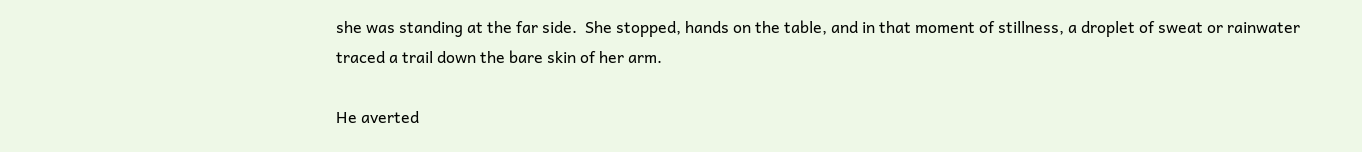she was standing at the far side.  She stopped, hands on the table, and in that moment of stillness, a droplet of sweat or rainwater traced a trail down the bare skin of her arm.

He averted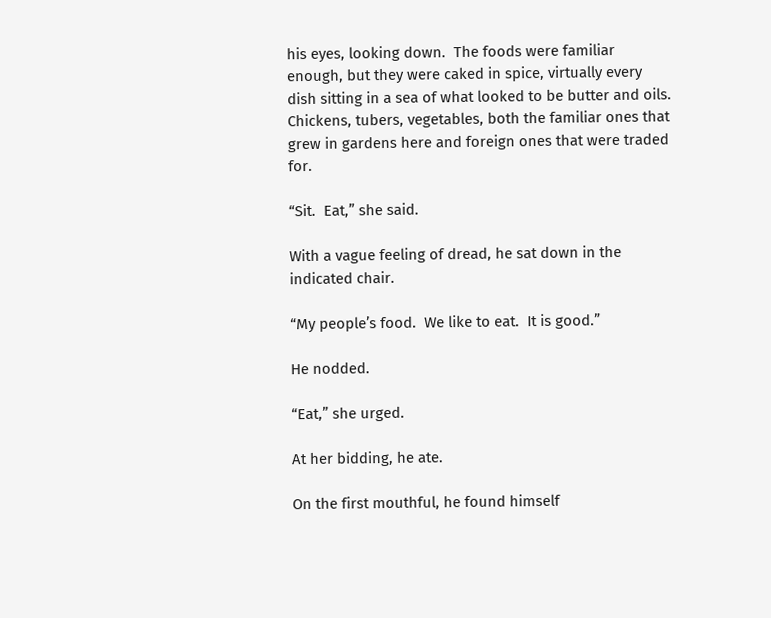his eyes, looking down.  The foods were familiar enough, but they were caked in spice, virtually every dish sitting in a sea of what looked to be butter and oils.  Chickens, tubers, vegetables, both the familiar ones that grew in gardens here and foreign ones that were traded for.

“Sit.  Eat,” she said.

With a vague feeling of dread, he sat down in the indicated chair.

“My people’s food.  We like to eat.  It is good.”

He nodded.

“Eat,” she urged.

At her bidding, he ate.

On the first mouthful, he found himself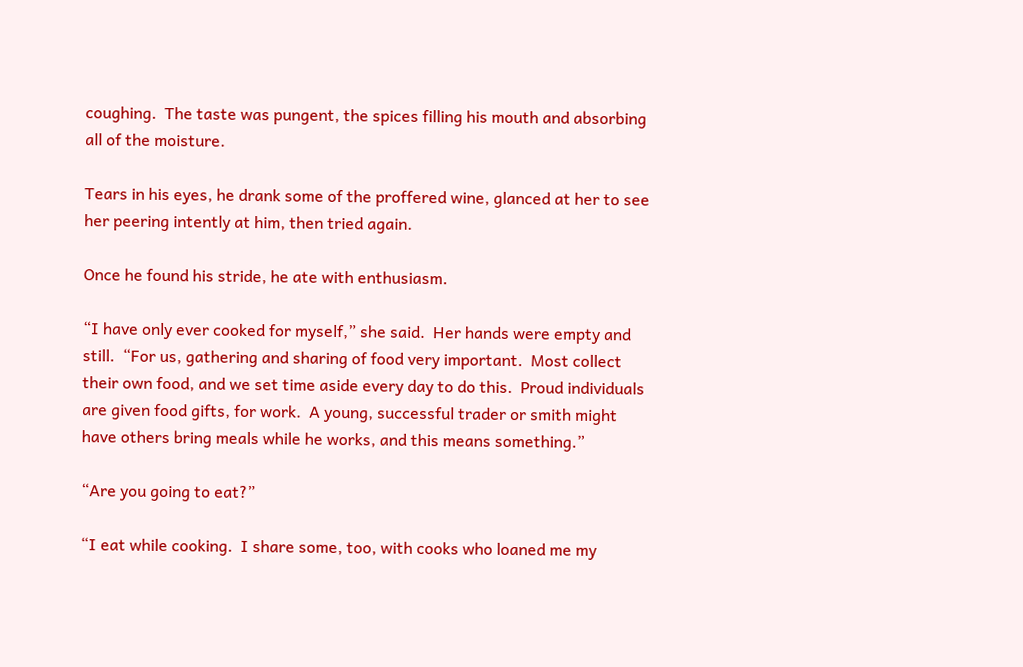coughing.  The taste was pungent, the spices filling his mouth and absorbing all of the moisture.

Tears in his eyes, he drank some of the proffered wine, glanced at her to see her peering intently at him, then tried again.

Once he found his stride, he ate with enthusiasm.

“I have only ever cooked for myself,” she said.  Her hands were empty and still.  “For us, gathering and sharing of food very important.  Most collect their own food, and we set time aside every day to do this.  Proud individuals are given food gifts, for work.  A young, successful trader or smith might have others bring meals while he works, and this means something.”

“Are you going to eat?”

“I eat while cooking.  I share some, too, with cooks who loaned me my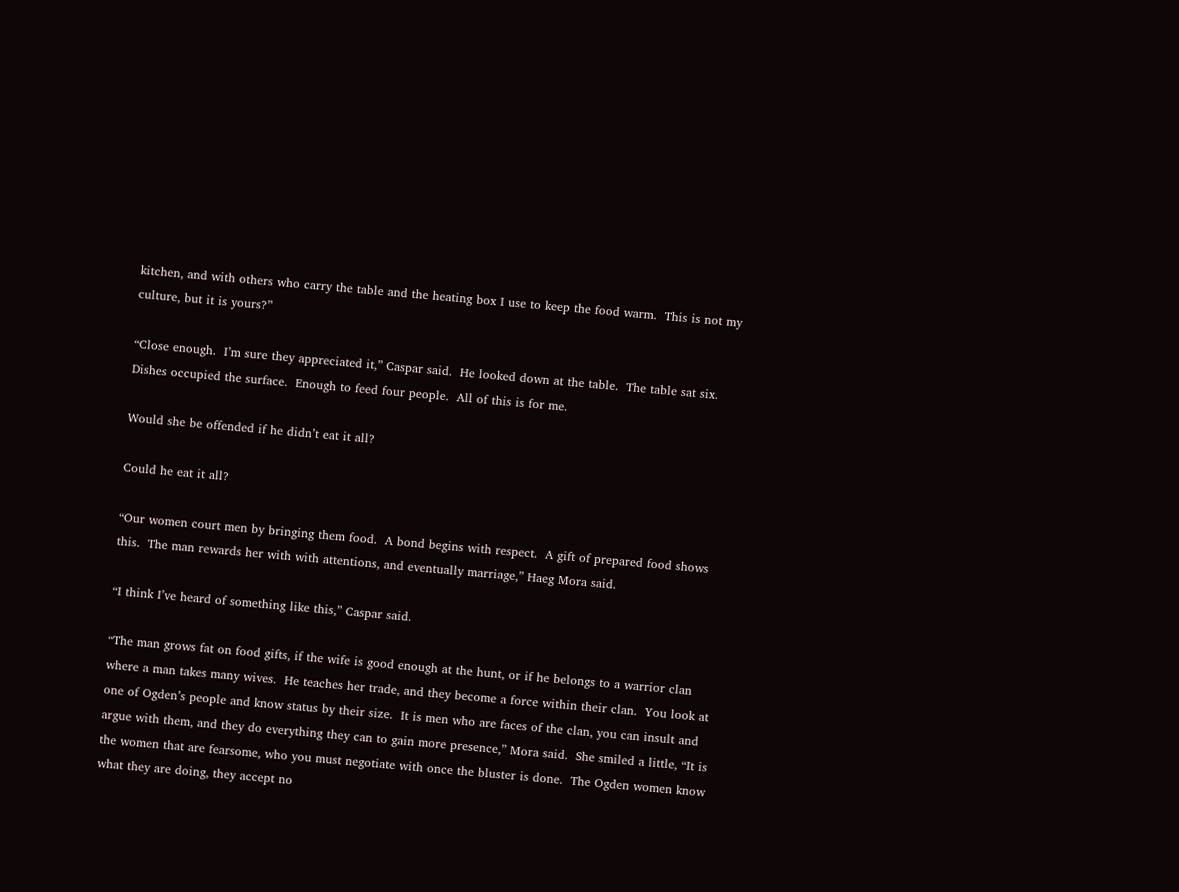kitchen, and with others who carry the table and the heating box I use to keep the food warm.  This is not my culture, but it is yours?”

“Close enough.  I’m sure they appreciated it,” Caspar said.  He looked down at the table.  The table sat six.  Dishes occupied the surface.  Enough to feed four people.  All of this is for me.

Would she be offended if he didn’t eat it all?

Could he eat it all?

“Our women court men by bringing them food.  A bond begins with respect.  A gift of prepared food shows this.  The man rewards her with with attentions, and eventually marriage,” Haeg Mora said.

“I think I’ve heard of something like this,” Caspar said.

“The man grows fat on food gifts, if the wife is good enough at the hunt, or if he belongs to a warrior clan where a man takes many wives.  He teaches her trade, and they become a force within their clan.  You look at one of Ogden’s people and know status by their size.  It is men who are faces of the clan, you can insult and argue with them, and they do everything they can to gain more presence,” Mora said.  She smiled a little, “It is the women that are fearsome, who you must negotiate with once the bluster is done.  The Ogden women know what they are doing, they accept no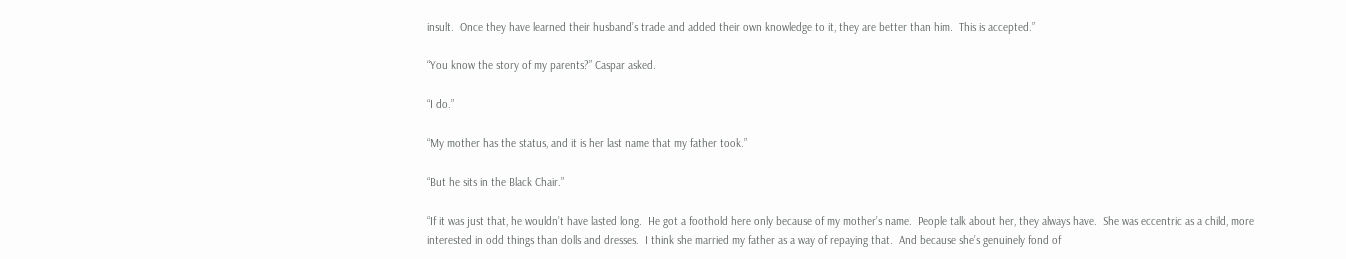insult.  Once they have learned their husband’s trade and added their own knowledge to it, they are better than him.  This is accepted.”

“You know the story of my parents?” Caspar asked.

“I do.”

“My mother has the status, and it is her last name that my father took.”

“But he sits in the Black Chair.”

“If it was just that, he wouldn’t have lasted long.  He got a foothold here only because of my mother’s name.  People talk about her, they always have.  She was eccentric as a child, more interested in odd things than dolls and dresses.  I think she married my father as a way of repaying that.  And because she’s genuinely fond of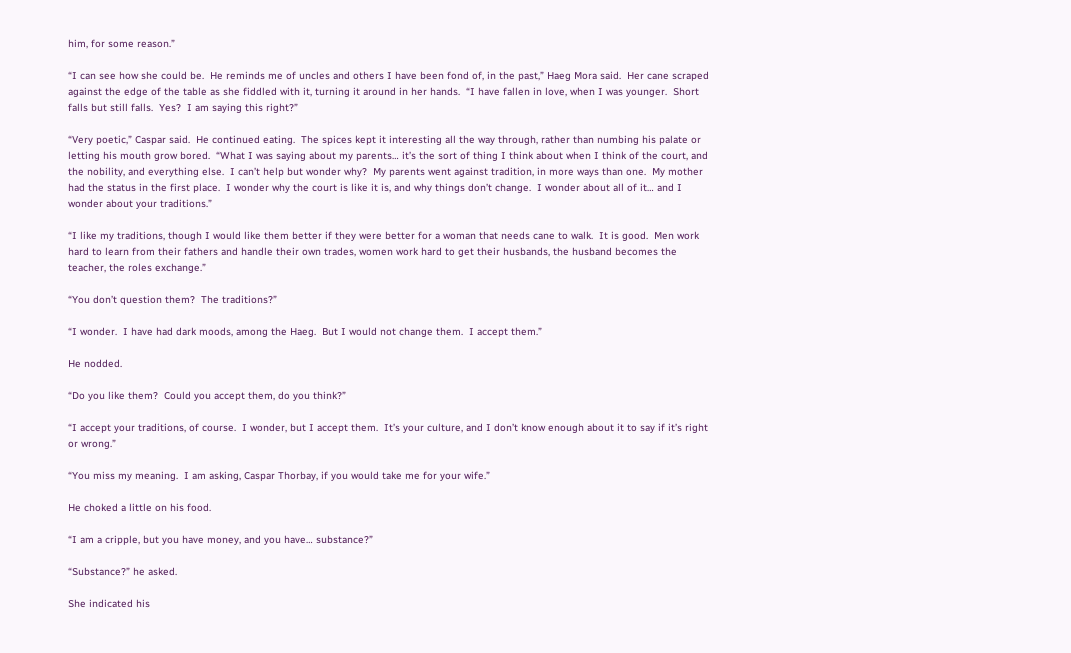him, for some reason.”

“I can see how she could be.  He reminds me of uncles and others I have been fond of, in the past,” Haeg Mora said.  Her cane scraped against the edge of the table as she fiddled with it, turning it around in her hands.  “I have fallen in love, when I was younger.  Short falls but still falls.  Yes?  I am saying this right?”

“Very poetic,” Caspar said.  He continued eating.  The spices kept it interesting all the way through, rather than numbing his palate or letting his mouth grow bored.  “What I was saying about my parents… it’s the sort of thing I think about when I think of the court, and the nobility, and everything else.  I can’t help but wonder why?  My parents went against tradition, in more ways than one.  My mother had the status in the first place.  I wonder why the court is like it is, and why things don’t change.  I wonder about all of it… and I wonder about your traditions.”

“I like my traditions, though I would like them better if they were better for a woman that needs cane to walk.  It is good.  Men work hard to learn from their fathers and handle their own trades, women work hard to get their husbands, the husband becomes the teacher, the roles exchange.”

“You don’t question them?  The traditions?”

“I wonder.  I have had dark moods, among the Haeg.  But I would not change them.  I accept them.”

He nodded.

“Do you like them?  Could you accept them, do you think?”

“I accept your traditions, of course.  I wonder, but I accept them.  It’s your culture, and I don’t know enough about it to say if it’s right or wrong.”

“You miss my meaning.  I am asking, Caspar Thorbay, if you would take me for your wife.”

He choked a little on his food.

“I am a cripple, but you have money, and you have… substance?”

“Substance?” he asked.

She indicated his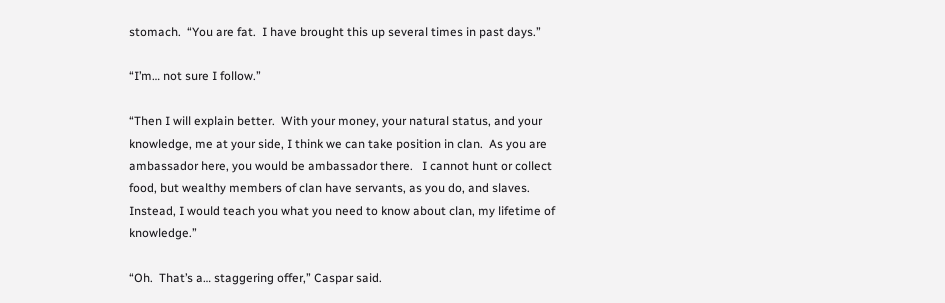stomach.  “You are fat.  I have brought this up several times in past days.”

“I’m… not sure I follow.”

“Then I will explain better.  With your money, your natural status, and your knowledge, me at your side, I think we can take position in clan.  As you are ambassador here, you would be ambassador there.   I cannot hunt or collect food, but wealthy members of clan have servants, as you do, and slaves.  Instead, I would teach you what you need to know about clan, my lifetime of knowledge.”

“Oh.  That’s a… staggering offer,” Caspar said.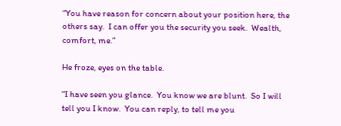“You have reason for concern about your position here, the others say.  I can offer you the security you seek.  Wealth, comfort, me.”

He froze, eyes on the table.

“I have seen you glance.  You know we are blunt.  So I will tell you I know.  You can reply, to tell me you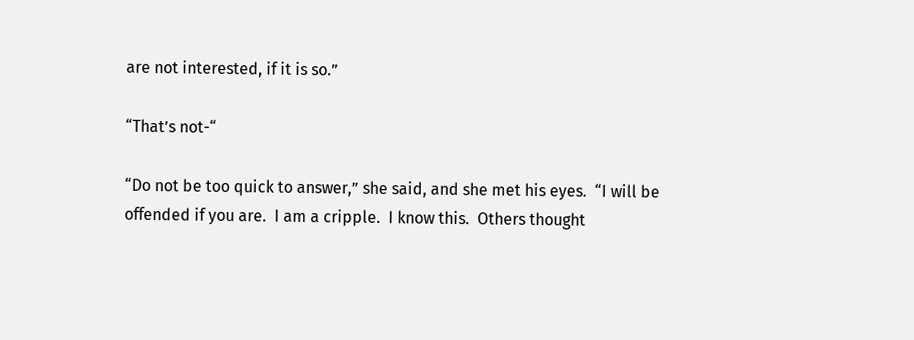are not interested, if it is so.”

“That’s not-“

“Do not be too quick to answer,” she said, and she met his eyes.  “I will be offended if you are.  I am a cripple.  I know this.  Others thought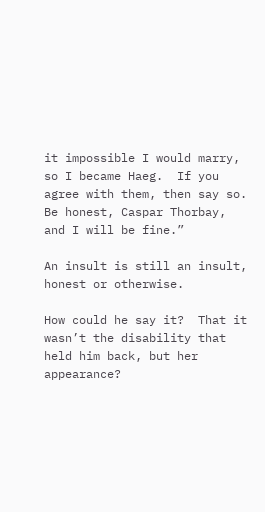it impossible I would marry, so I became Haeg.  If you agree with them, then say so.  Be honest, Caspar Thorbay, and I will be fine.”

An insult is still an insult, honest or otherwise.

How could he say it?  That it wasn’t the disability that held him back, but her appearance?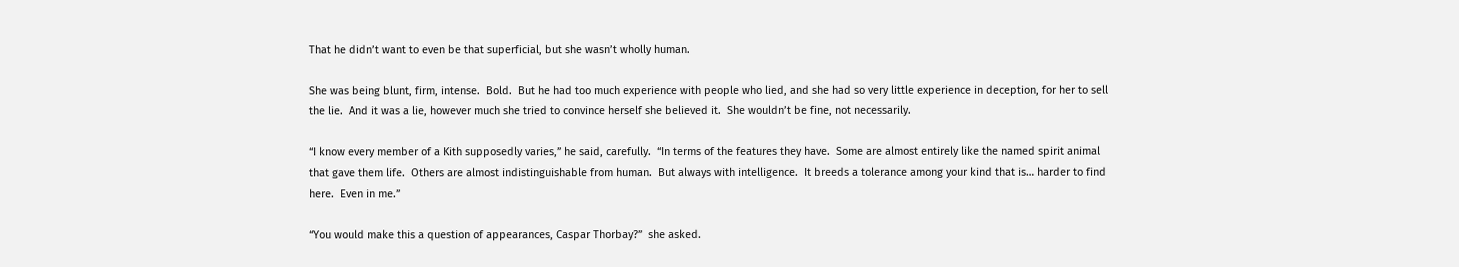That he didn’t want to even be that superficial, but she wasn’t wholly human.

She was being blunt, firm, intense.  Bold.  But he had too much experience with people who lied, and she had so very little experience in deception, for her to sell the lie.  And it was a lie, however much she tried to convince herself she believed it.  She wouldn’t be fine, not necessarily.

“I know every member of a Kith supposedly varies,” he said, carefully.  “In terms of the features they have.  Some are almost entirely like the named spirit animal that gave them life.  Others are almost indistinguishable from human.  But always with intelligence.  It breeds a tolerance among your kind that is… harder to find here.  Even in me.”

“You would make this a question of appearances, Caspar Thorbay?”  she asked.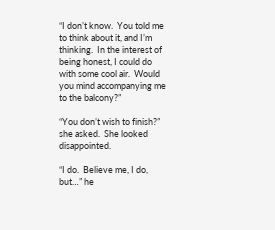“I don’t know.  You told me to think about it, and I’m thinking.  In the interest of being honest, I could do with some cool air.  Would you mind accompanying me to the balcony?”

“You don’t wish to finish?” she asked.  She looked disappointed.

“I do.  Believe me, I do, but…” he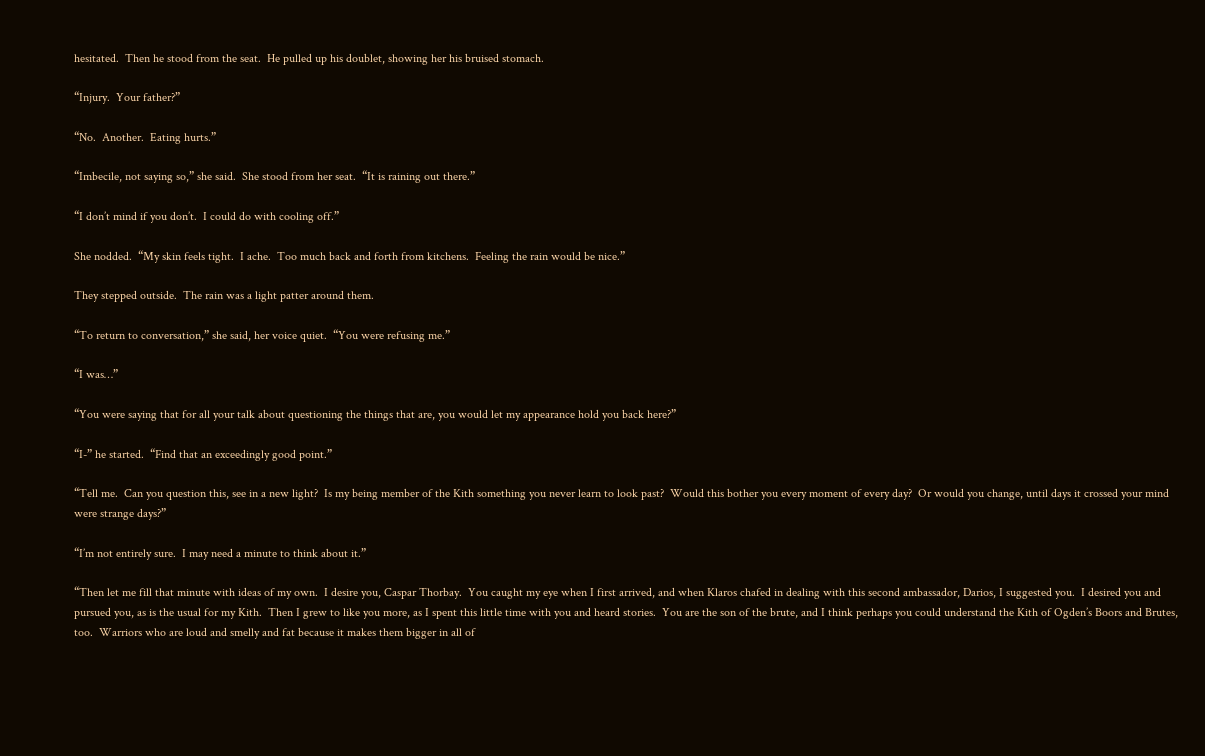hesitated.  Then he stood from the seat.  He pulled up his doublet, showing her his bruised stomach.

“Injury.  Your father?”

“No.  Another.  Eating hurts.”

“Imbecile, not saying so,” she said.  She stood from her seat.  “It is raining out there.”

“I don’t mind if you don’t.  I could do with cooling off.”

She nodded.  “My skin feels tight.  I ache.  Too much back and forth from kitchens.  Feeling the rain would be nice.”

They stepped outside.  The rain was a light patter around them.

“To return to conversation,” she said, her voice quiet.  “You were refusing me.”

“I was…”

“You were saying that for all your talk about questioning the things that are, you would let my appearance hold you back here?”

“I-” he started.  “Find that an exceedingly good point.”

“Tell me.  Can you question this, see in a new light?  Is my being member of the Kith something you never learn to look past?  Would this bother you every moment of every day?  Or would you change, until days it crossed your mind were strange days?”

“I’m not entirely sure.  I may need a minute to think about it.”

“Then let me fill that minute with ideas of my own.  I desire you, Caspar Thorbay.  You caught my eye when I first arrived, and when Klaros chafed in dealing with this second ambassador, Darios, I suggested you.  I desired you and pursued you, as is the usual for my Kith.  Then I grew to like you more, as I spent this little time with you and heard stories.  You are the son of the brute, and I think perhaps you could understand the Kith of Ogden’s Boors and Brutes, too.  Warriors who are loud and smelly and fat because it makes them bigger in all of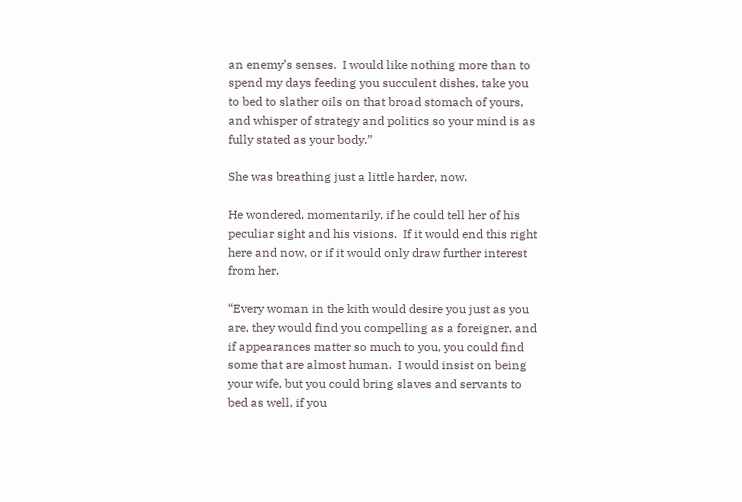an enemy’s senses.  I would like nothing more than to spend my days feeding you succulent dishes, take you to bed to slather oils on that broad stomach of yours, and whisper of strategy and politics so your mind is as fully stated as your body.”

She was breathing just a little harder, now.

He wondered, momentarily, if he could tell her of his peculiar sight and his visions.  If it would end this right here and now, or if it would only draw further interest from her.

“Every woman in the kith would desire you just as you are, they would find you compelling as a foreigner, and if appearances matter so much to you, you could find some that are almost human.  I would insist on being your wife, but you could bring slaves and servants to bed as well, if you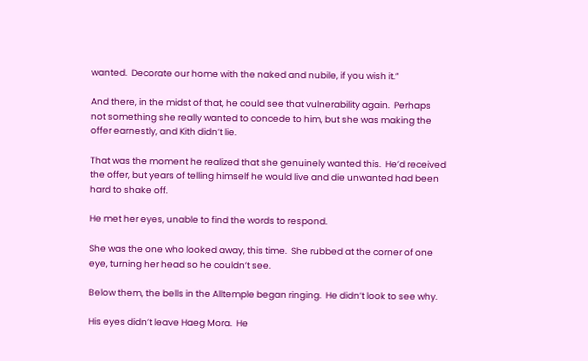wanted.  Decorate our home with the naked and nubile, if you wish it.”

And there, in the midst of that, he could see that vulnerability again.  Perhaps not something she really wanted to concede to him, but she was making the offer earnestly, and Kith didn’t lie.

That was the moment he realized that she genuinely wanted this.  He’d received the offer, but years of telling himself he would live and die unwanted had been hard to shake off.

He met her eyes, unable to find the words to respond.

She was the one who looked away, this time.  She rubbed at the corner of one eye, turning her head so he couldn’t see.

Below them, the bells in the Alltemple began ringing.  He didn’t look to see why.

His eyes didn’t leave Haeg Mora.  He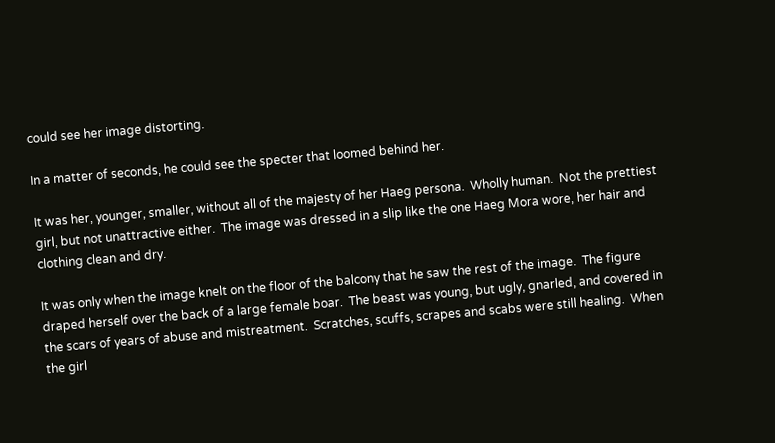could see her image distorting.

In a matter of seconds, he could see the specter that loomed behind her.

It was her, younger, smaller, without all of the majesty of her Haeg persona.  Wholly human.  Not the prettiest girl, but not unattractive either.  The image was dressed in a slip like the one Haeg Mora wore, her hair and clothing clean and dry.

It was only when the image knelt on the floor of the balcony that he saw the rest of the image.  The figure draped herself over the back of a large female boar.  The beast was young, but ugly, gnarled, and covered in the scars of years of abuse and mistreatment.  Scratches, scuffs, scrapes and scabs were still healing.  When the girl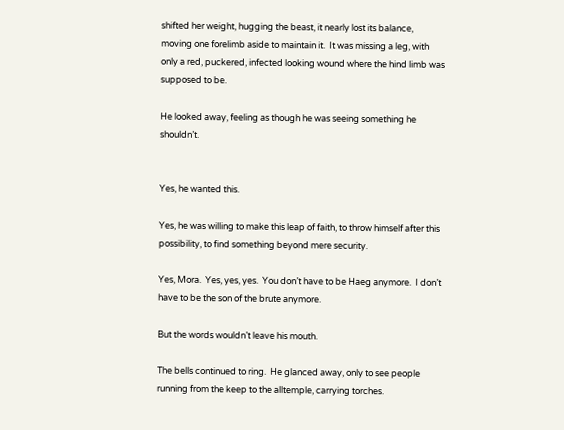shifted her weight, hugging the beast, it nearly lost its balance, moving one forelimb aside to maintain it.  It was missing a leg, with only a red, puckered, infected looking wound where the hind limb was supposed to be.

He looked away, feeling as though he was seeing something he shouldn’t.


Yes, he wanted this.

Yes, he was willing to make this leap of faith, to throw himself after this possibility, to find something beyond mere security.

Yes, Mora.  Yes, yes, yes.  You don’t have to be Haeg anymore.  I don’t have to be the son of the brute anymore.

But the words wouldn’t leave his mouth.

The bells continued to ring.  He glanced away, only to see people running from the keep to the alltemple, carrying torches.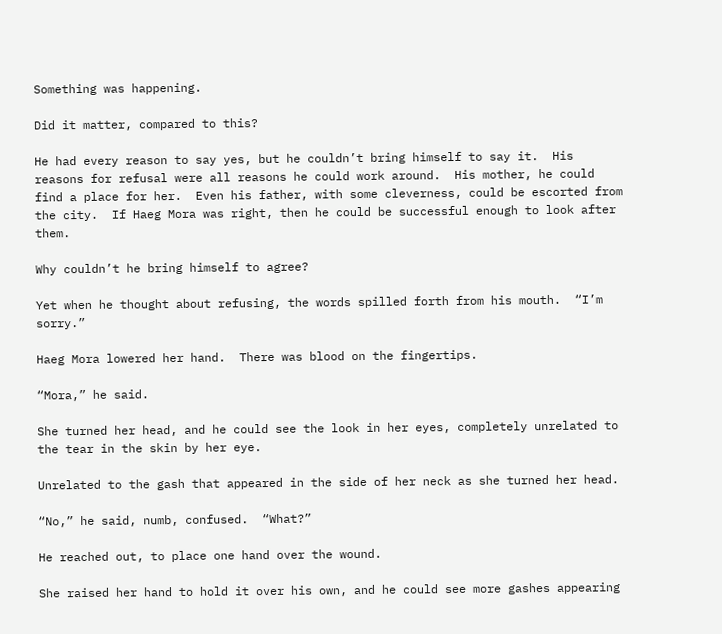Something was happening.

Did it matter, compared to this?

He had every reason to say yes, but he couldn’t bring himself to say it.  His reasons for refusal were all reasons he could work around.  His mother, he could find a place for her.  Even his father, with some cleverness, could be escorted from the city.  If Haeg Mora was right, then he could be successful enough to look after them.

Why couldn’t he bring himself to agree?

Yet when he thought about refusing, the words spilled forth from his mouth.  “I’m sorry.”

Haeg Mora lowered her hand.  There was blood on the fingertips.

“Mora,” he said.

She turned her head, and he could see the look in her eyes, completely unrelated to the tear in the skin by her eye.

Unrelated to the gash that appeared in the side of her neck as she turned her head.

“No,” he said, numb, confused.  “What?”

He reached out, to place one hand over the wound.

She raised her hand to hold it over his own, and he could see more gashes appearing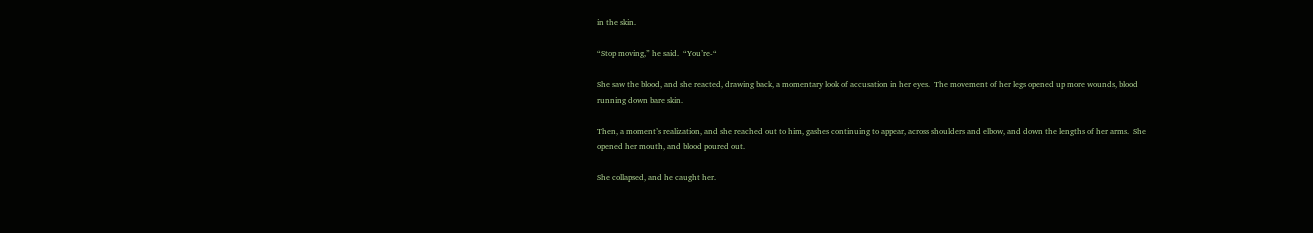in the skin.

“Stop moving,” he said.  “You’re-“

She saw the blood, and she reacted, drawing back, a momentary look of accusation in her eyes.  The movement of her legs opened up more wounds, blood running down bare skin.

Then, a moment’s realization, and she reached out to him, gashes continuing to appear, across shoulders and elbow, and down the lengths of her arms.  She opened her mouth, and blood poured out.

She collapsed, and he caught her.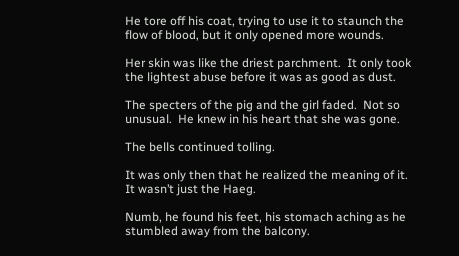He tore off his coat, trying to use it to staunch the flow of blood, but it only opened more wounds.

Her skin was like the driest parchment.  It only took the lightest abuse before it was as good as dust.

The specters of the pig and the girl faded.  Not so unusual.  He knew in his heart that she was gone.

The bells continued tolling.

It was only then that he realized the meaning of it.  It wasn’t just the Haeg.

Numb, he found his feet, his stomach aching as he stumbled away from the balcony.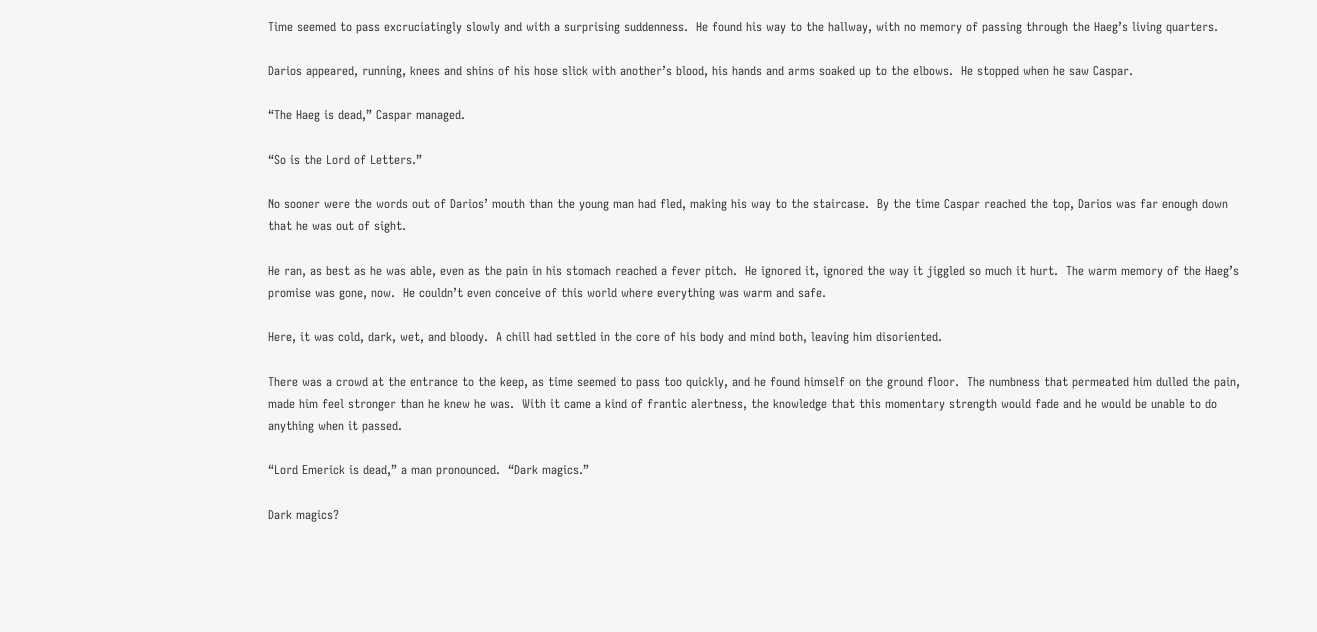Time seemed to pass excruciatingly slowly and with a surprising suddenness.  He found his way to the hallway, with no memory of passing through the Haeg’s living quarters.

Darios appeared, running, knees and shins of his hose slick with another’s blood, his hands and arms soaked up to the elbows.  He stopped when he saw Caspar.

“The Haeg is dead,” Caspar managed.

“So is the Lord of Letters.”

No sooner were the words out of Darios’ mouth than the young man had fled, making his way to the staircase.  By the time Caspar reached the top, Darios was far enough down that he was out of sight.

He ran, as best as he was able, even as the pain in his stomach reached a fever pitch.  He ignored it, ignored the way it jiggled so much it hurt.  The warm memory of the Haeg’s promise was gone, now.  He couldn’t even conceive of this world where everything was warm and safe.

Here, it was cold, dark, wet, and bloody.  A chill had settled in the core of his body and mind both, leaving him disoriented.

There was a crowd at the entrance to the keep, as time seemed to pass too quickly, and he found himself on the ground floor.  The numbness that permeated him dulled the pain, made him feel stronger than he knew he was.  With it came a kind of frantic alertness, the knowledge that this momentary strength would fade and he would be unable to do anything when it passed.

“Lord Emerick is dead,” a man pronounced.  “Dark magics.”

Dark magics?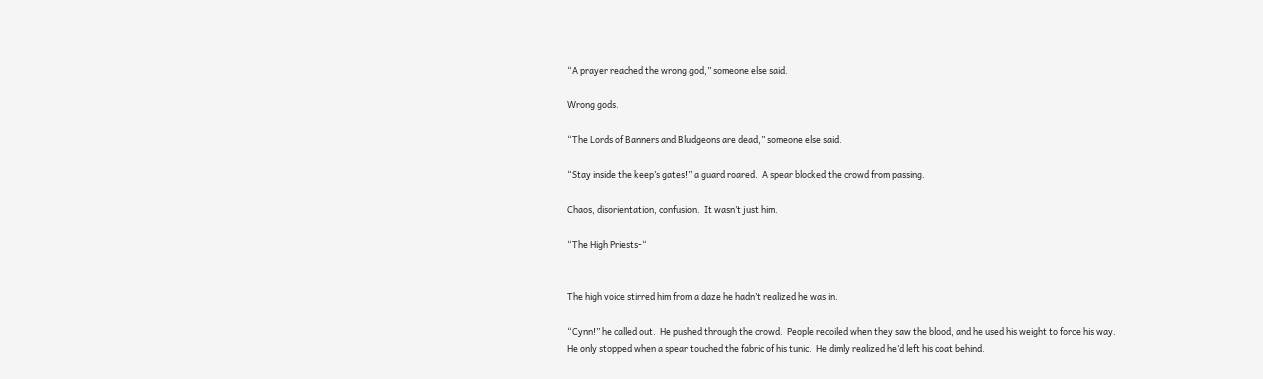“A prayer reached the wrong god,” someone else said.

Wrong gods.

“The Lords of Banners and Bludgeons are dead,” someone else said.

“Stay inside the keep’s gates!” a guard roared.  A spear blocked the crowd from passing.

Chaos, disorientation, confusion.  It wasn’t just him.

“The High Priests-“


The high voice stirred him from a daze he hadn’t realized he was in.

“Cynn!” he called out.  He pushed through the crowd.  People recoiled when they saw the blood, and he used his weight to force his way.  He only stopped when a spear touched the fabric of his tunic.  He dimly realized he’d left his coat behind.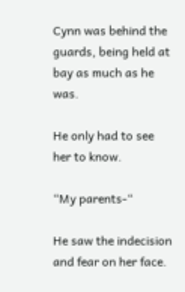Cynn was behind the guards, being held at bay as much as he was.

He only had to see her to know.

“My parents-“

He saw the indecision and fear on her face.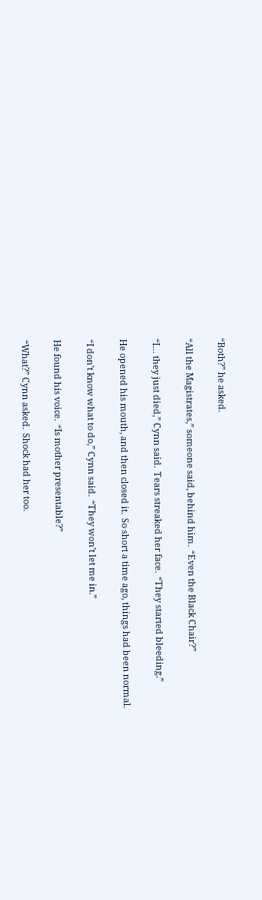“Both?” he asked.

“All the Magistrates,” someone said, behind him.  “Even the Black Chair?”

“I… they just died,” Cynn said.  Tears streaked her face.  “They started bleeding.”

He opened his mouth, and then closed it.  So short a time ago, things had been normal.

“I don’t know what to do,” Cynn said.  “They won’t let me in.”

He found his voice.  “Is mother presentable?”

“What?” Cynn asked.  Shock had her too.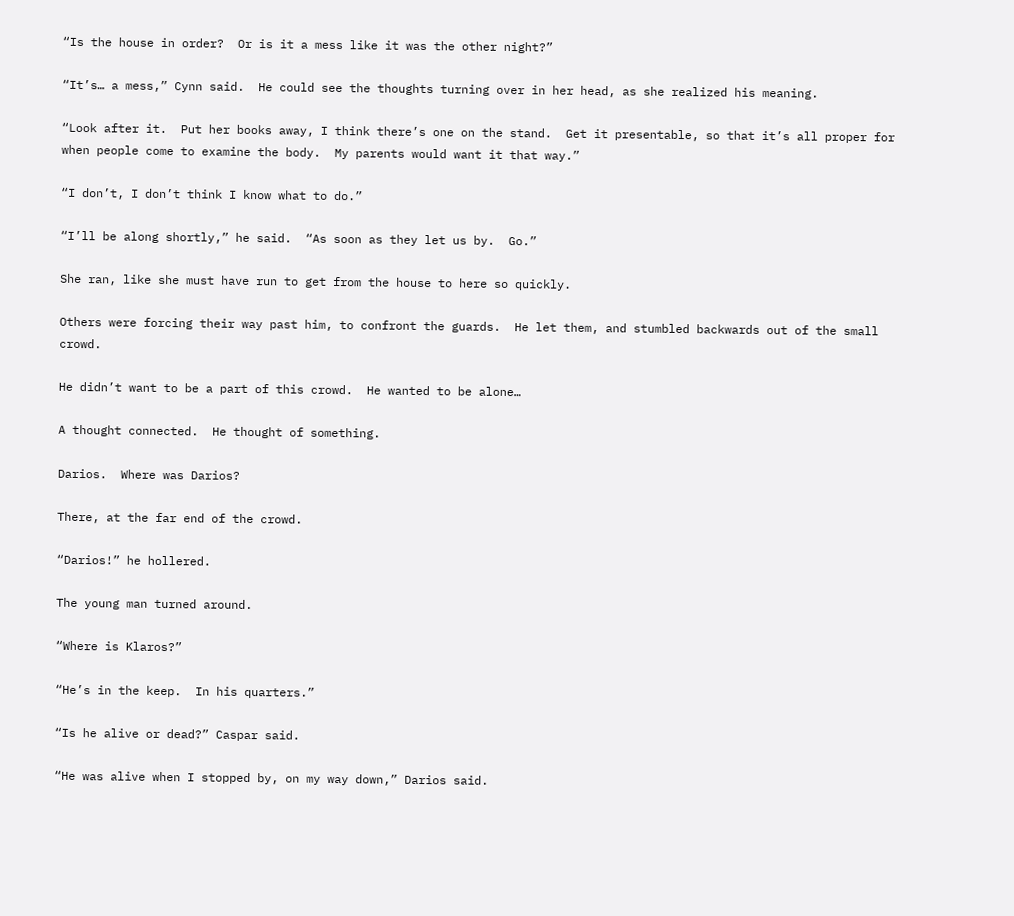“Is the house in order?  Or is it a mess like it was the other night?”

“It’s… a mess,” Cynn said.  He could see the thoughts turning over in her head, as she realized his meaning.

“Look after it.  Put her books away, I think there’s one on the stand.  Get it presentable, so that it’s all proper for when people come to examine the body.  My parents would want it that way.”

“I don’t, I don’t think I know what to do.”

“I’ll be along shortly,” he said.  “As soon as they let us by.  Go.”

She ran, like she must have run to get from the house to here so quickly.

Others were forcing their way past him, to confront the guards.  He let them, and stumbled backwards out of the small crowd.

He didn’t want to be a part of this crowd.  He wanted to be alone…

A thought connected.  He thought of something.

Darios.  Where was Darios?

There, at the far end of the crowd.

“Darios!” he hollered.

The young man turned around.

“Where is Klaros?”

“He’s in the keep.  In his quarters.”

“Is he alive or dead?” Caspar said.

“He was alive when I stopped by, on my way down,” Darios said.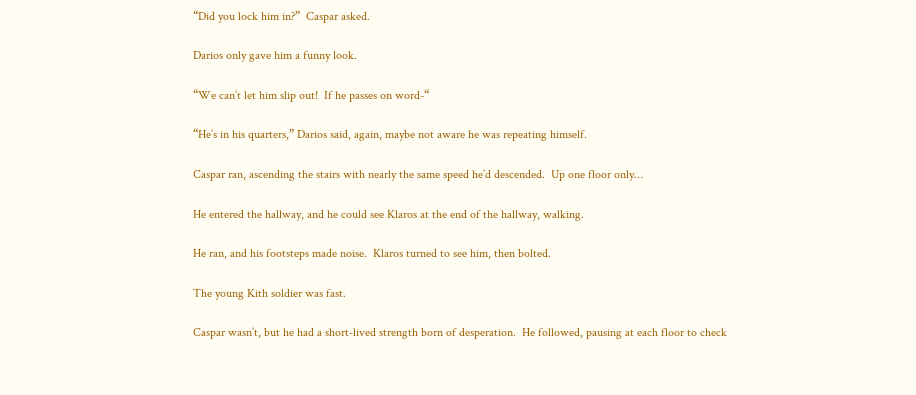“Did you lock him in?”  Caspar asked.

Darios only gave him a funny look.

“We can’t let him slip out!  If he passes on word-“

“He’s in his quarters,” Darios said, again, maybe not aware he was repeating himself.

Caspar ran, ascending the stairs with nearly the same speed he’d descended.  Up one floor only…

He entered the hallway, and he could see Klaros at the end of the hallway, walking.

He ran, and his footsteps made noise.  Klaros turned to see him, then bolted.

The young Kith soldier was fast.

Caspar wasn’t, but he had a short-lived strength born of desperation.  He followed, pausing at each floor to check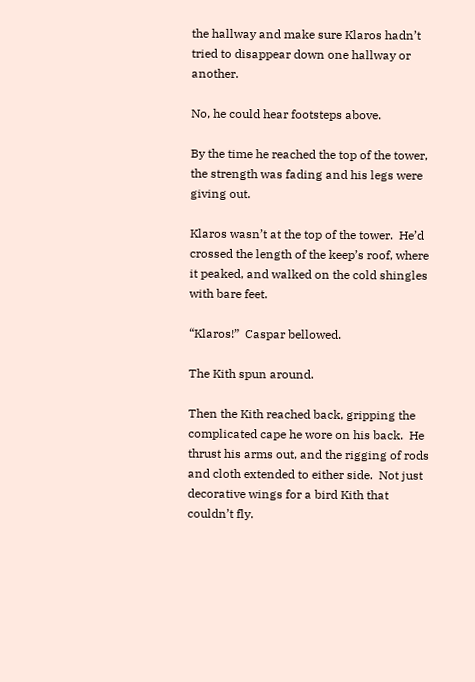the hallway and make sure Klaros hadn’t tried to disappear down one hallway or another.

No, he could hear footsteps above.

By the time he reached the top of the tower, the strength was fading and his legs were giving out.

Klaros wasn’t at the top of the tower.  He’d crossed the length of the keep’s roof, where it peaked, and walked on the cold shingles with bare feet.

“Klaros!”  Caspar bellowed.

The Kith spun around.

Then the Kith reached back, gripping the complicated cape he wore on his back.  He thrust his arms out, and the rigging of rods and cloth extended to either side.  Not just decorative wings for a bird Kith that couldn’t fly.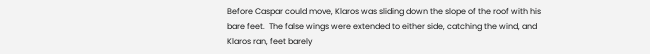Before Caspar could move, Klaros was sliding down the slope of the roof with his bare feet.  The false wings were extended to either side, catching the wind, and Klaros ran, feet barely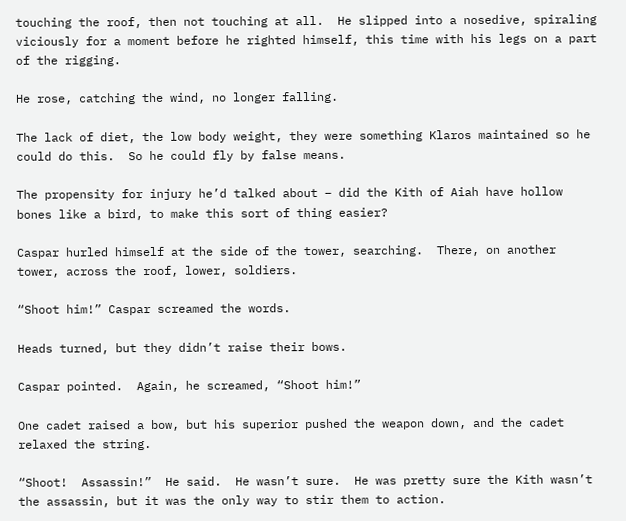touching the roof, then not touching at all.  He slipped into a nosedive, spiraling viciously for a moment before he righted himself, this time with his legs on a part of the rigging.

He rose, catching the wind, no longer falling.

The lack of diet, the low body weight, they were something Klaros maintained so he could do this.  So he could fly by false means.

The propensity for injury he’d talked about – did the Kith of Aiah have hollow bones like a bird, to make this sort of thing easier?

Caspar hurled himself at the side of the tower, searching.  There, on another tower, across the roof, lower, soldiers.

“Shoot him!” Caspar screamed the words.

Heads turned, but they didn’t raise their bows.

Caspar pointed.  Again, he screamed, “Shoot him!”

One cadet raised a bow, but his superior pushed the weapon down, and the cadet relaxed the string.

“Shoot!  Assassin!”  He said.  He wasn’t sure.  He was pretty sure the Kith wasn’t the assassin, but it was the only way to stir them to action.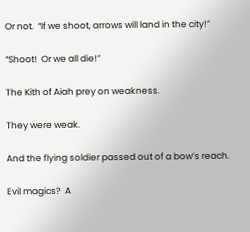Or not.  “If we shoot, arrows will land in the city!”

“Shoot!  Or we all die!”

The Kith of Aiah prey on weakness.

They were weak.

And the flying soldier passed out of a bow’s reach.

Evil magics?  A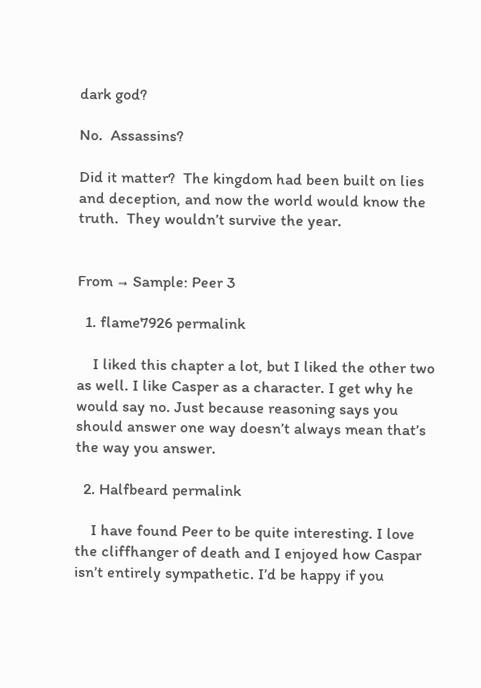dark god?

No.  Assassins?

Did it matter?  The kingdom had been built on lies and deception, and now the world would know the truth.  They wouldn’t survive the year.


From → Sample: Peer 3

  1. flame7926 permalink

    I liked this chapter a lot, but I liked the other two as well. I like Casper as a character. I get why he would say no. Just because reasoning says you should answer one way doesn’t always mean that’s the way you answer.

  2. Halfbeard permalink

    I have found Peer to be quite interesting. I love the cliffhanger of death and I enjoyed how Caspar isn’t entirely sympathetic. I’d be happy if you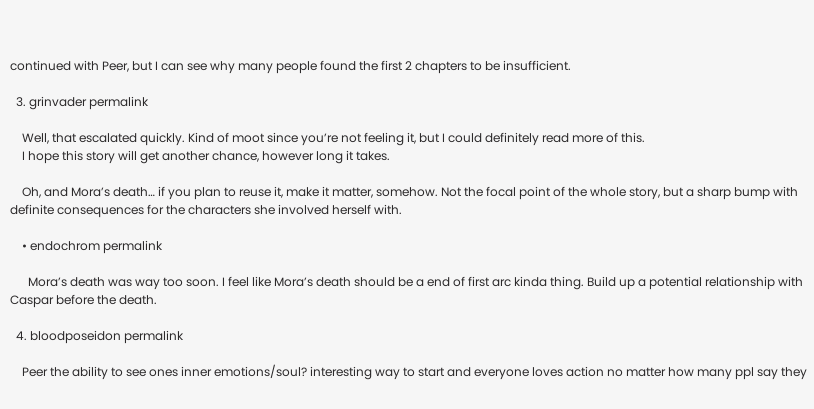continued with Peer, but I can see why many people found the first 2 chapters to be insufficient.

  3. grinvader permalink

    Well, that escalated quickly. Kind of moot since you’re not feeling it, but I could definitely read more of this.
    I hope this story will get another chance, however long it takes.

    Oh, and Mora’s death… if you plan to reuse it, make it matter, somehow. Not the focal point of the whole story, but a sharp bump with definite consequences for the characters she involved herself with.

    • endochrom permalink

      Mora’s death was way too soon. I feel like Mora’s death should be a end of first arc kinda thing. Build up a potential relationship with Caspar before the death.

  4. bloodposeidon permalink

    Peer the ability to see ones inner emotions/soul? interesting way to start and everyone loves action no matter how many ppl say they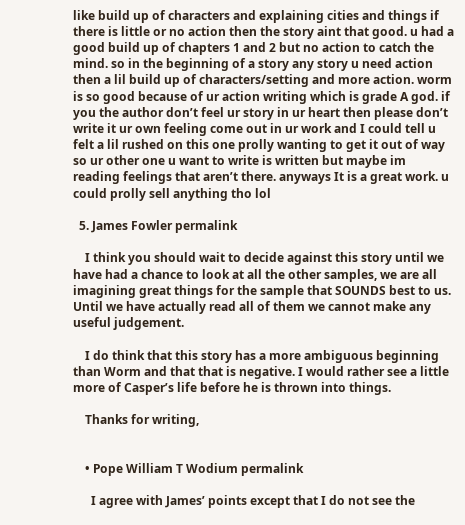like build up of characters and explaining cities and things if there is little or no action then the story aint that good. u had a good build up of chapters 1 and 2 but no action to catch the mind. so in the beginning of a story any story u need action then a lil build up of characters/setting and more action. worm is so good because of ur action writing which is grade A god. if you the author don’t feel ur story in ur heart then please don’t write it ur own feeling come out in ur work and I could tell u felt a lil rushed on this one prolly wanting to get it out of way so ur other one u want to write is written but maybe im reading feelings that aren’t there. anyways It is a great work. u could prolly sell anything tho lol

  5. James Fowler permalink

    I think you should wait to decide against this story until we have had a chance to look at all the other samples, we are all imagining great things for the sample that SOUNDS best to us. Until we have actually read all of them we cannot make any useful judgement.

    I do think that this story has a more ambiguous beginning than Worm and that that is negative. I would rather see a little more of Casper’s life before he is thrown into things.

    Thanks for writing,


    • Pope William T Wodium permalink

      I agree with James’ points except that I do not see the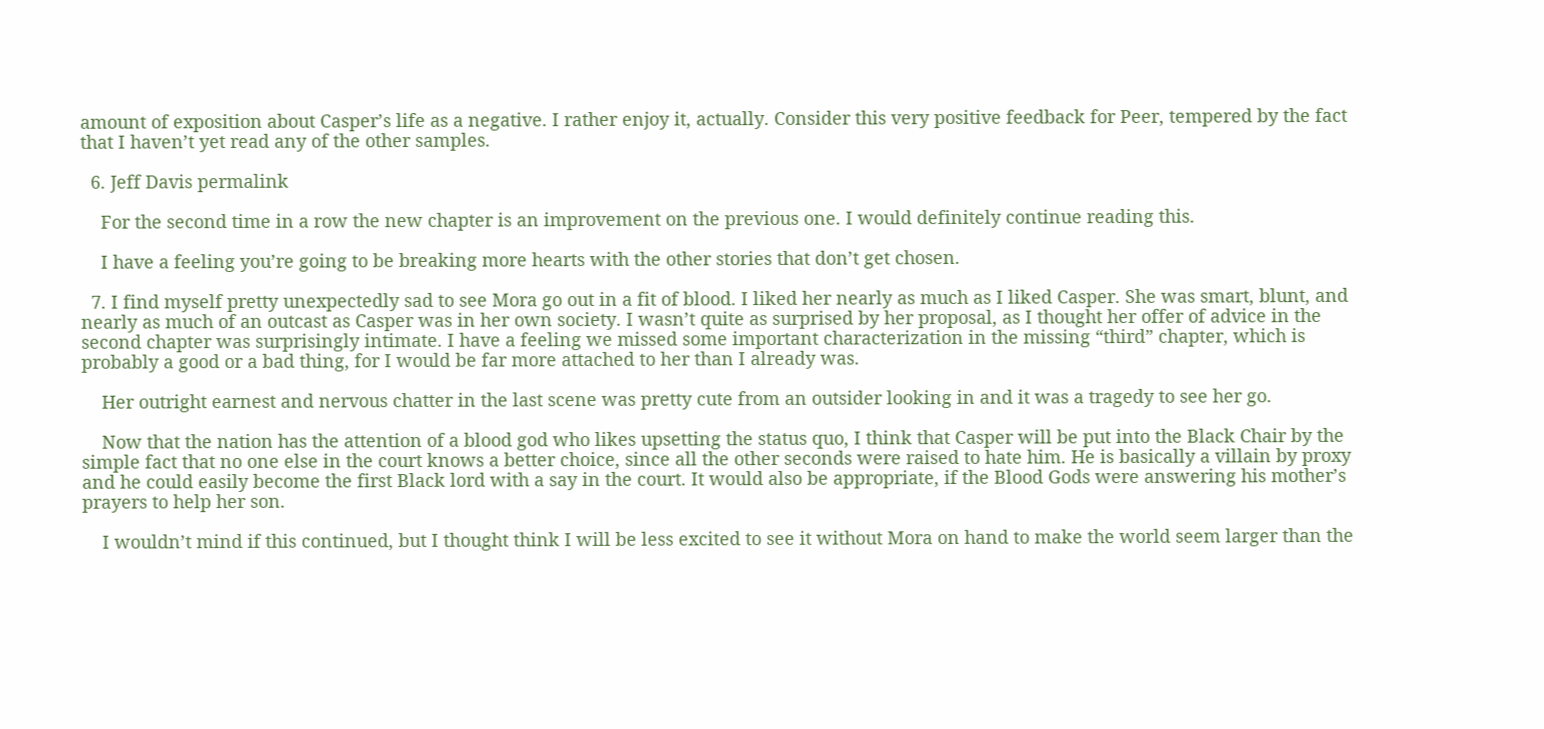amount of exposition about Casper’s life as a negative. I rather enjoy it, actually. Consider this very positive feedback for Peer, tempered by the fact that I haven’t yet read any of the other samples.

  6. Jeff Davis permalink

    For the second time in a row the new chapter is an improvement on the previous one. I would definitely continue reading this.

    I have a feeling you’re going to be breaking more hearts with the other stories that don’t get chosen.

  7. I find myself pretty unexpectedly sad to see Mora go out in a fit of blood. I liked her nearly as much as I liked Casper. She was smart, blunt, and nearly as much of an outcast as Casper was in her own society. I wasn’t quite as surprised by her proposal, as I thought her offer of advice in the second chapter was surprisingly intimate. I have a feeling we missed some important characterization in the missing “third” chapter, which is probably a good or a bad thing, for I would be far more attached to her than I already was.

    Her outright earnest and nervous chatter in the last scene was pretty cute from an outsider looking in and it was a tragedy to see her go.

    Now that the nation has the attention of a blood god who likes upsetting the status quo, I think that Casper will be put into the Black Chair by the simple fact that no one else in the court knows a better choice, since all the other seconds were raised to hate him. He is basically a villain by proxy and he could easily become the first Black lord with a say in the court. It would also be appropriate, if the Blood Gods were answering his mother’s prayers to help her son.

    I wouldn’t mind if this continued, but I thought think I will be less excited to see it without Mora on hand to make the world seem larger than the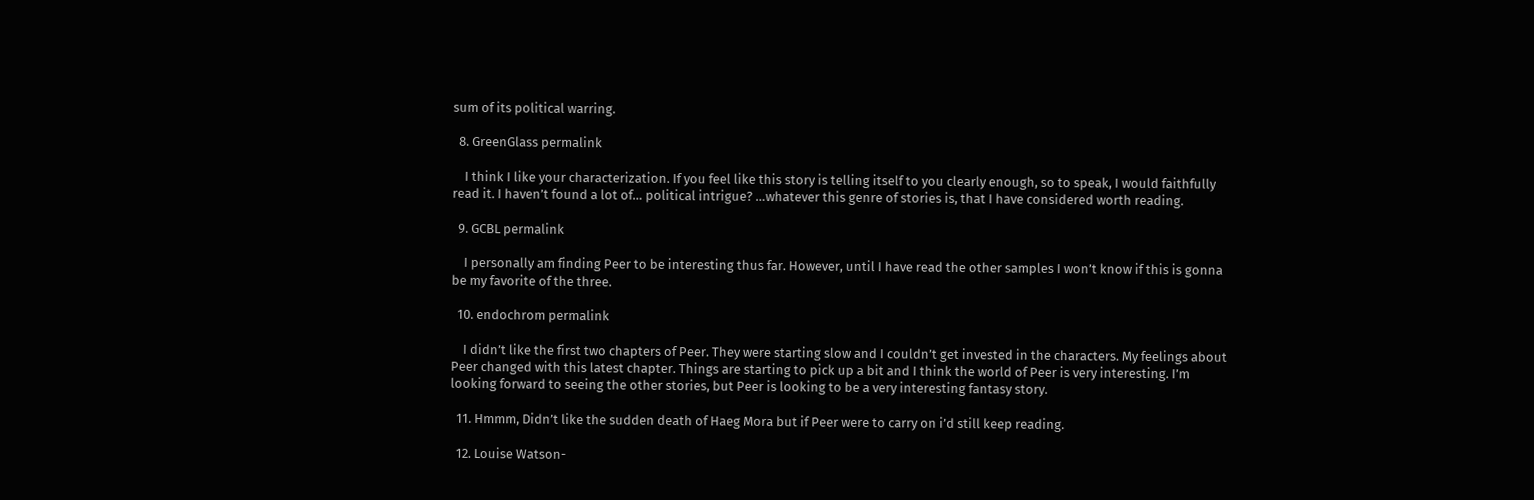sum of its political warring.

  8. GreenGlass permalink

    I think I like your characterization. If you feel like this story is telling itself to you clearly enough, so to speak, I would faithfully read it. I haven’t found a lot of… political intrigue? …whatever this genre of stories is, that I have considered worth reading.

  9. GCBL permalink

    I personally am finding Peer to be interesting thus far. However, until I have read the other samples I won’t know if this is gonna be my favorite of the three.

  10. endochrom permalink

    I didn’t like the first two chapters of Peer. They were starting slow and I couldn’t get invested in the characters. My feelings about Peer changed with this latest chapter. Things are starting to pick up a bit and I think the world of Peer is very interesting. I’m looking forward to seeing the other stories, but Peer is looking to be a very interesting fantasy story.

  11. Hmmm, Didn’t like the sudden death of Haeg Mora but if Peer were to carry on i’d still keep reading.

  12. Louise Watson-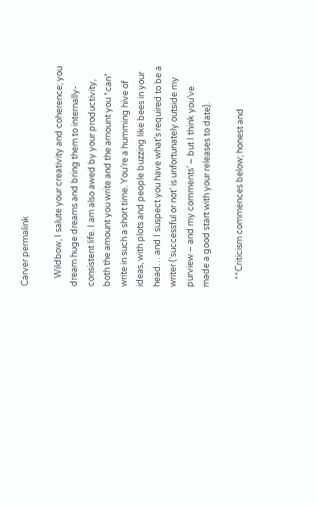Carver permalink

    Wildbow, I salute your creativity and coherence; you dream huge dreams and bring them to internally-consistent life. I am also awed by your productivity, both the amount you write and the amount you *can* write in such a short time. You’re a humming hive of ideas, with plots and people buzzing like bees in your head… and I suspect you have what’s required to be a writer (‘successful or not’ is unfortunately outside my purview – and my comments’ – but I think you’ve made a good start with your releases to date).

    **Criticism commences below; honest and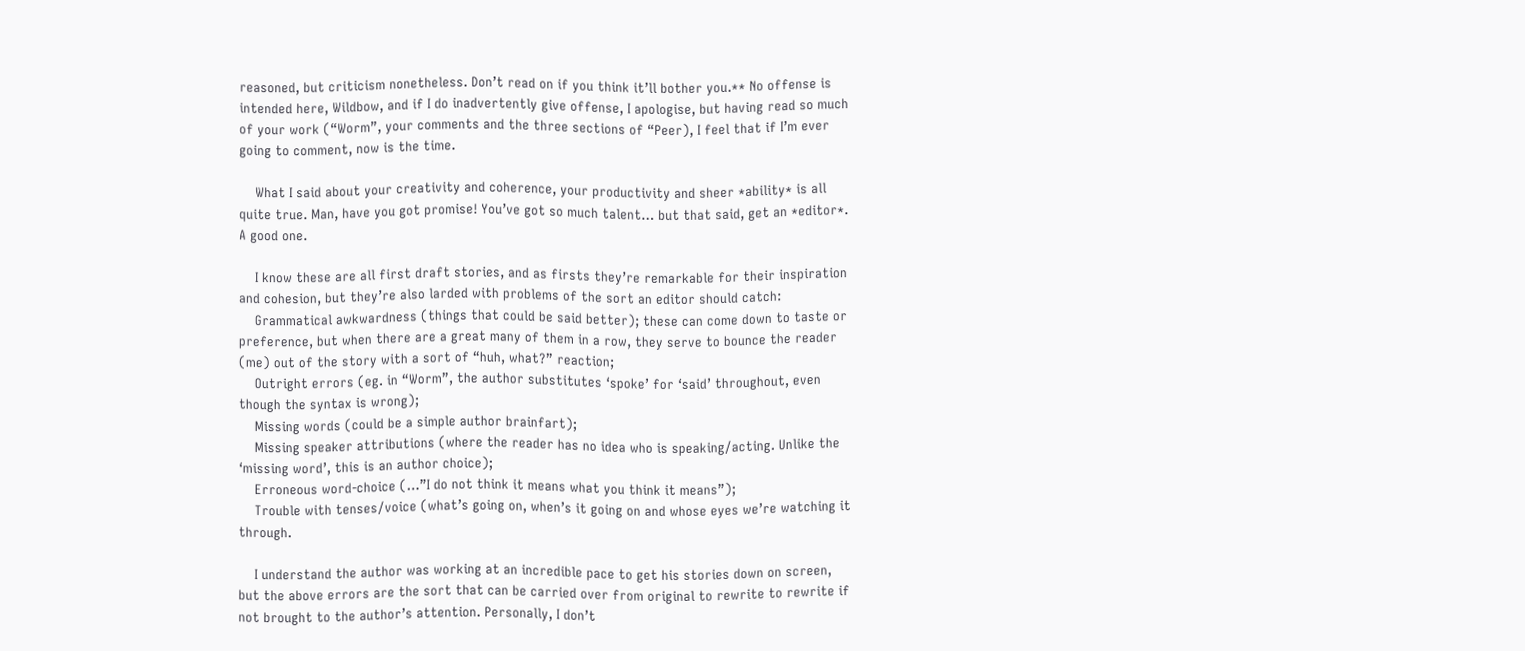reasoned, but criticism nonetheless. Don’t read on if you think it’ll bother you.** No offense is intended here, Wildbow, and if I do inadvertently give offense, I apologise, but having read so much of your work (“Worm”, your comments and the three sections of “Peer), I feel that if I’m ever going to comment, now is the time.

    What I said about your creativity and coherence, your productivity and sheer *ability* is all quite true. Man, have you got promise! You’ve got so much talent… but that said, get an *editor*. A good one.

    I know these are all first draft stories, and as firsts they’re remarkable for their inspiration and cohesion, but they’re also larded with problems of the sort an editor should catch:
    Grammatical awkwardness (things that could be said better); these can come down to taste or preference, but when there are a great many of them in a row, they serve to bounce the reader (me) out of the story with a sort of “huh, what?” reaction;
    Outright errors (eg. in “Worm”, the author substitutes ‘spoke’ for ‘said’ throughout, even though the syntax is wrong);
    Missing words (could be a simple author brainfart);
    Missing speaker attributions (where the reader has no idea who is speaking/acting. Unlike the ‘missing word’, this is an author choice);
    Erroneous word-choice (…”I do not think it means what you think it means”);
    Trouble with tenses/voice (what’s going on, when’s it going on and whose eyes we’re watching it through.

    I understand the author was working at an incredible pace to get his stories down on screen, but the above errors are the sort that can be carried over from original to rewrite to rewrite if not brought to the author’s attention. Personally, I don’t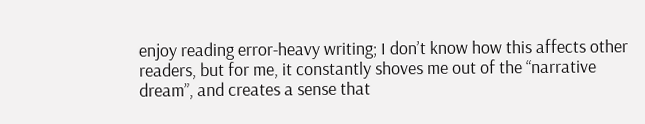enjoy reading error-heavy writing; I don’t know how this affects other readers, but for me, it constantly shoves me out of the “narrative dream”, and creates a sense that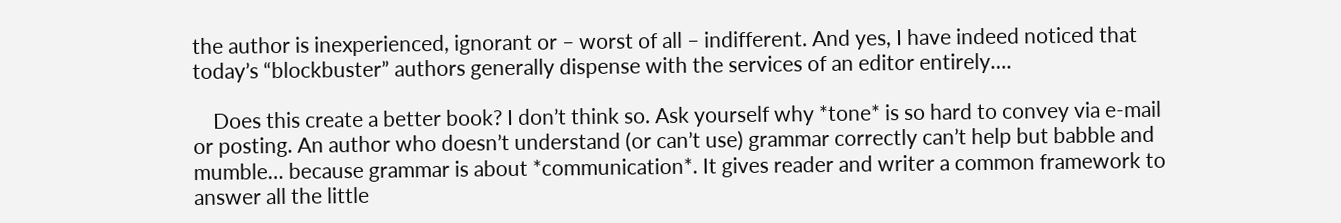the author is inexperienced, ignorant or – worst of all – indifferent. And yes, I have indeed noticed that today’s “blockbuster” authors generally dispense with the services of an editor entirely….

    Does this create a better book? I don’t think so. Ask yourself why *tone* is so hard to convey via e-mail or posting. An author who doesn’t understand (or can’t use) grammar correctly can’t help but babble and mumble… because grammar is about *communication*. It gives reader and writer a common framework to answer all the little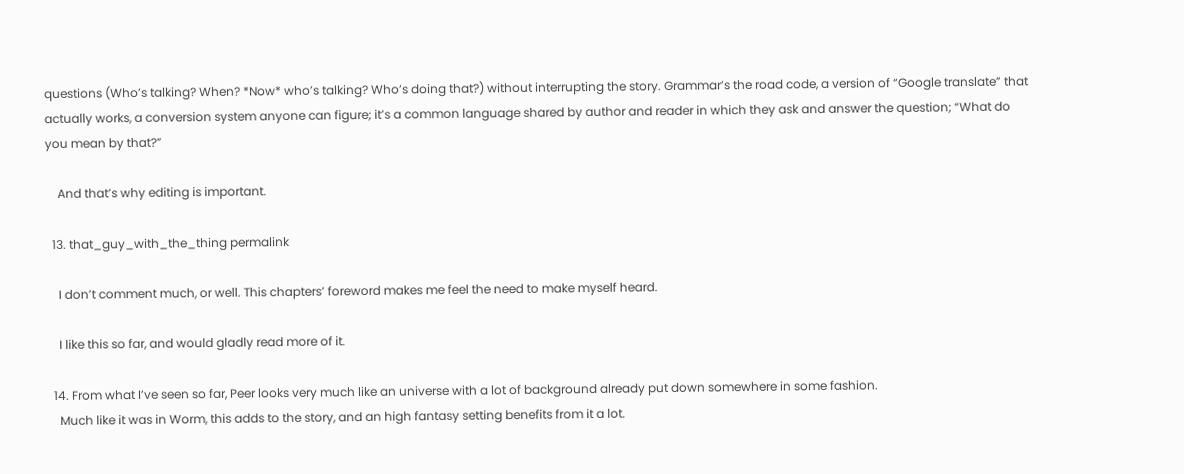questions (Who’s talking? When? *Now* who’s talking? Who’s doing that?) without interrupting the story. Grammar’s the road code, a version of “Google translate” that actually works, a conversion system anyone can figure; it’s a common language shared by author and reader in which they ask and answer the question; “What do you mean by that?”

    And that’s why editing is important.

  13. that_guy_with_the_thing permalink

    I don’t comment much, or well. This chapters’ foreword makes me feel the need to make myself heard.

    I like this so far, and would gladly read more of it.

  14. From what I’ve seen so far, Peer looks very much like an universe with a lot of background already put down somewhere in some fashion.
    Much like it was in Worm, this adds to the story, and an high fantasy setting benefits from it a lot.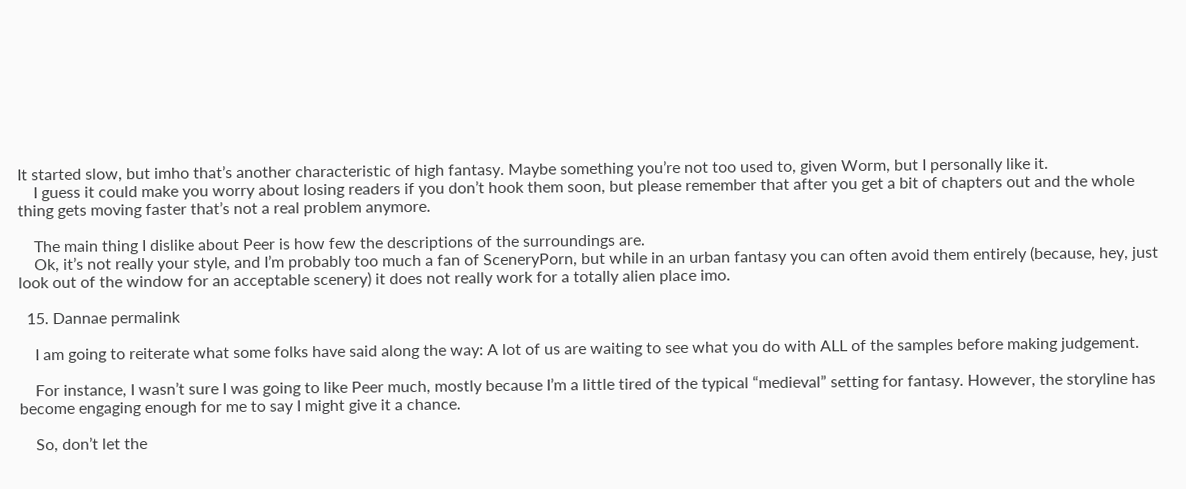It started slow, but imho that’s another characteristic of high fantasy. Maybe something you’re not too used to, given Worm, but I personally like it.
    I guess it could make you worry about losing readers if you don’t hook them soon, but please remember that after you get a bit of chapters out and the whole thing gets moving faster that’s not a real problem anymore.

    The main thing I dislike about Peer is how few the descriptions of the surroundings are.
    Ok, it’s not really your style, and I’m probably too much a fan of SceneryPorn, but while in an urban fantasy you can often avoid them entirely (because, hey, just look out of the window for an acceptable scenery) it does not really work for a totally alien place imo.

  15. Dannae permalink

    I am going to reiterate what some folks have said along the way: A lot of us are waiting to see what you do with ALL of the samples before making judgement.

    For instance, I wasn’t sure I was going to like Peer much, mostly because I’m a little tired of the typical “medieval” setting for fantasy. However, the storyline has become engaging enough for me to say I might give it a chance.

    So, don’t let the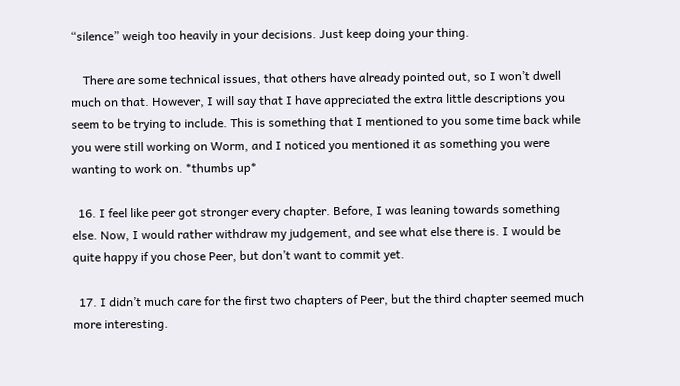“silence” weigh too heavily in your decisions. Just keep doing your thing.

    There are some technical issues, that others have already pointed out, so I won’t dwell much on that. However, I will say that I have appreciated the extra little descriptions you seem to be trying to include. This is something that I mentioned to you some time back while you were still working on Worm, and I noticed you mentioned it as something you were wanting to work on. *thumbs up*

  16. I feel like peer got stronger every chapter. Before, I was leaning towards something else. Now, I would rather withdraw my judgement, and see what else there is. I would be quite happy if you chose Peer, but don’t want to commit yet.

  17. I didn’t much care for the first two chapters of Peer, but the third chapter seemed much more interesting.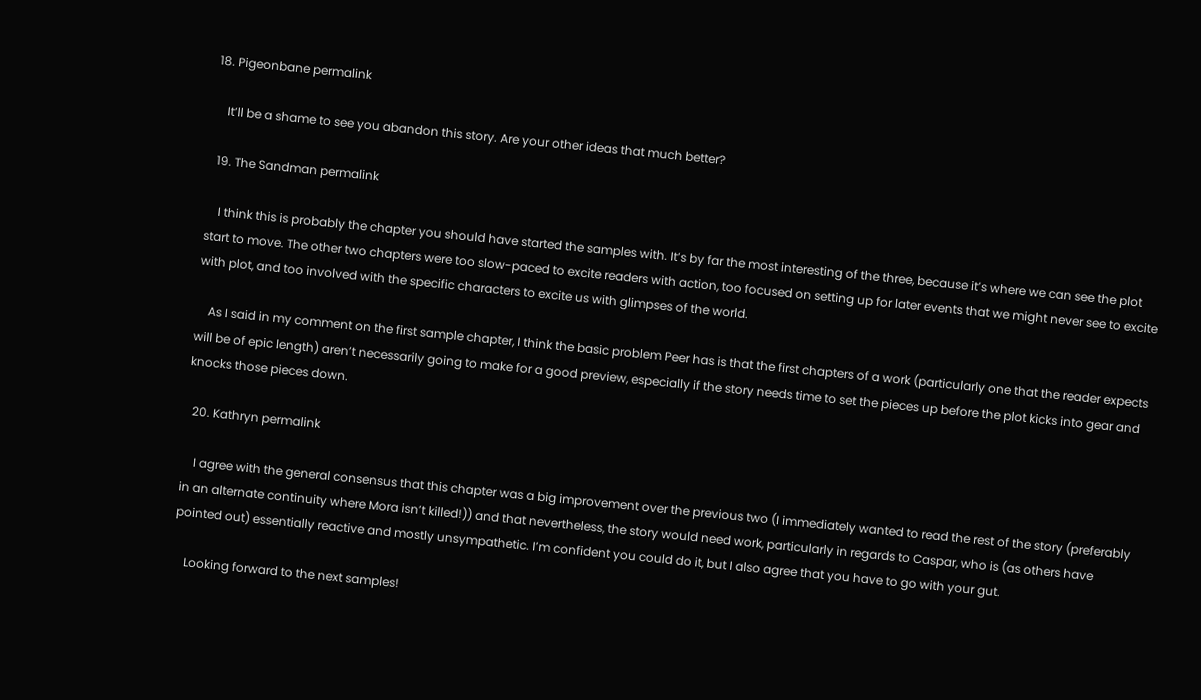18. Pigeonbane permalink

    It’ll be a shame to see you abandon this story. Are your other ideas that much better?

  19. The Sandman permalink

    I think this is probably the chapter you should have started the samples with. It’s by far the most interesting of the three, because it’s where we can see the plot start to move. The other two chapters were too slow-paced to excite readers with action, too focused on setting up for later events that we might never see to excite with plot, and too involved with the specific characters to excite us with glimpses of the world.

    As I said in my comment on the first sample chapter, I think the basic problem Peer has is that the first chapters of a work (particularly one that the reader expects will be of epic length) aren’t necessarily going to make for a good preview, especially if the story needs time to set the pieces up before the plot kicks into gear and knocks those pieces down.

  20. Kathryn permalink

    I agree with the general consensus that this chapter was a big improvement over the previous two (I immediately wanted to read the rest of the story (preferably in an alternate continuity where Mora isn’t killed!)) and that nevertheless, the story would need work, particularly in regards to Caspar, who is (as others have pointed out) essentially reactive and mostly unsympathetic. I’m confident you could do it, but I also agree that you have to go with your gut.

    Looking forward to the next samples!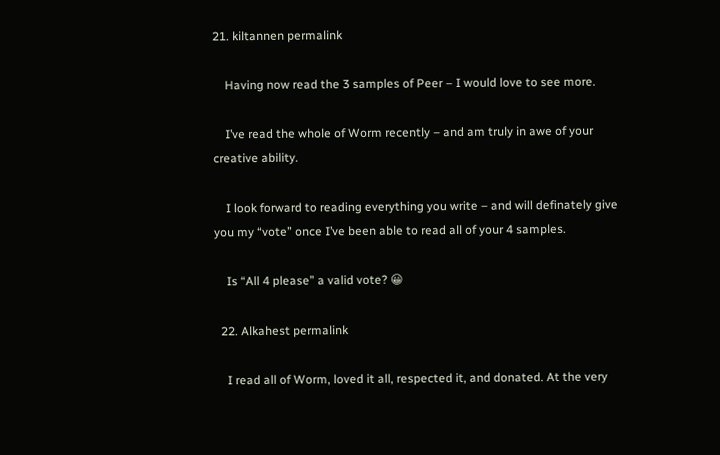21. kiltannen permalink

    Having now read the 3 samples of Peer – I would love to see more.

    I’ve read the whole of Worm recently – and am truly in awe of your creative ability.

    I look forward to reading everything you write – and will definately give you my “vote” once I’ve been able to read all of your 4 samples.

    Is “All 4 please” a valid vote? 😀

  22. Alkahest permalink

    I read all of Worm, loved it all, respected it, and donated. At the very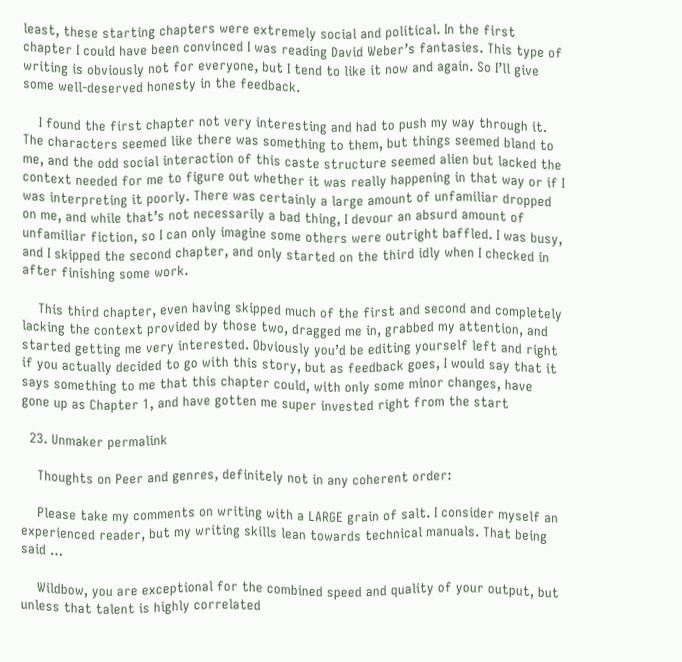least, these starting chapters were extremely social and political. In the first chapter I could have been convinced I was reading David Weber’s fantasies. This type of writing is obviously not for everyone, but I tend to like it now and again. So I’ll give some well-deserved honesty in the feedback.

    I found the first chapter not very interesting and had to push my way through it. The characters seemed like there was something to them, but things seemed bland to me, and the odd social interaction of this caste structure seemed alien but lacked the context needed for me to figure out whether it was really happening in that way or if I was interpreting it poorly. There was certainly a large amount of unfamiliar dropped on me, and while that’s not necessarily a bad thing, I devour an absurd amount of unfamiliar fiction, so I can only imagine some others were outright baffled. I was busy, and I skipped the second chapter, and only started on the third idly when I checked in after finishing some work.

    This third chapter, even having skipped much of the first and second and completely lacking the context provided by those two, dragged me in, grabbed my attention, and started getting me very interested. Obviously you’d be editing yourself left and right if you actually decided to go with this story, but as feedback goes, I would say that it says something to me that this chapter could, with only some minor changes, have gone up as Chapter 1, and have gotten me super invested right from the start

  23. Unmaker permalink

    Thoughts on Peer and genres, definitely not in any coherent order:

    Please take my comments on writing with a LARGE grain of salt. I consider myself an experienced reader, but my writing skills lean towards technical manuals. That being said …

    Wildbow, you are exceptional for the combined speed and quality of your output, but unless that talent is highly correlated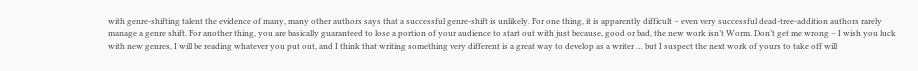with genre-shifting talent the evidence of many, many other authors says that a successful genre-shift is unlikely. For one thing, it is apparently difficult – even very successful dead-tree-addition authors rarely manage a genre shift. For another thing, you are basically guaranteed to lose a portion of your audience to start out with just because, good or bad, the new work isn’t Worm. Don’t get me wrong – I wish you luck with new genres, I will be reading whatever you put out, and I think that writing something very different is a great way to develop as a writer … but I suspect the next work of yours to take off will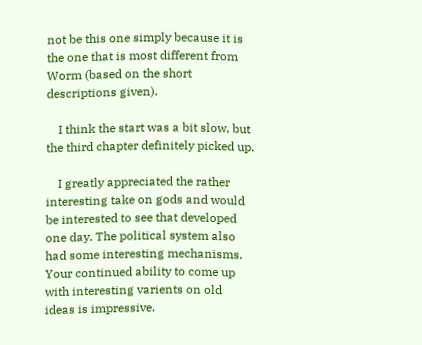not be this one simply because it is the one that is most different from Worm (based on the short descriptions given).

    I think the start was a bit slow, but the third chapter definitely picked up.

    I greatly appreciated the rather interesting take on gods and would be interested to see that developed one day. The political system also had some interesting mechanisms. Your continued ability to come up with interesting varients on old ideas is impressive.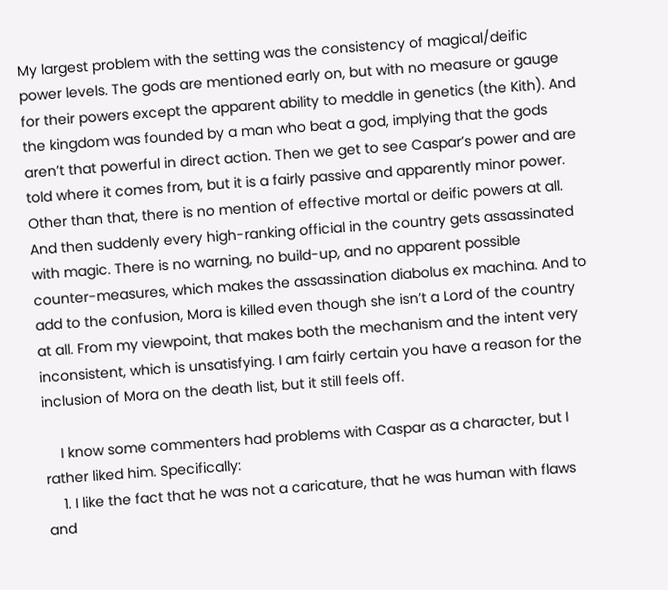My largest problem with the setting was the consistency of magical/deific power levels. The gods are mentioned early on, but with no measure or gauge for their powers except the apparent ability to meddle in genetics (the Kith). And the kingdom was founded by a man who beat a god, implying that the gods aren’t that powerful in direct action. Then we get to see Caspar’s power and are told where it comes from, but it is a fairly passive and apparently minor power. Other than that, there is no mention of effective mortal or deific powers at all. And then suddenly every high-ranking official in the country gets assassinated with magic. There is no warning, no build-up, and no apparent possible counter-measures, which makes the assassination diabolus ex machina. And to add to the confusion, Mora is killed even though she isn’t a Lord of the country at all. From my viewpoint, that makes both the mechanism and the intent very inconsistent, which is unsatisfying. I am fairly certain you have a reason for the inclusion of Mora on the death list, but it still feels off.

    I know some commenters had problems with Caspar as a character, but I rather liked him. Specifically:
    1. I like the fact that he was not a caricature, that he was human with flaws and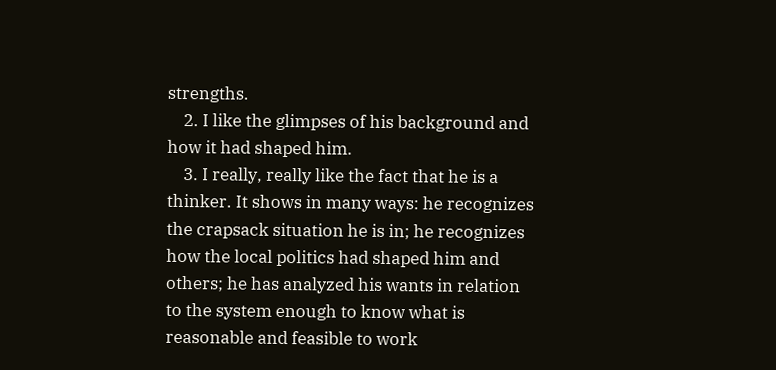strengths.
    2. I like the glimpses of his background and how it had shaped him.
    3. I really, really like the fact that he is a thinker. It shows in many ways: he recognizes the crapsack situation he is in; he recognizes how the local politics had shaped him and others; he has analyzed his wants in relation to the system enough to know what is reasonable and feasible to work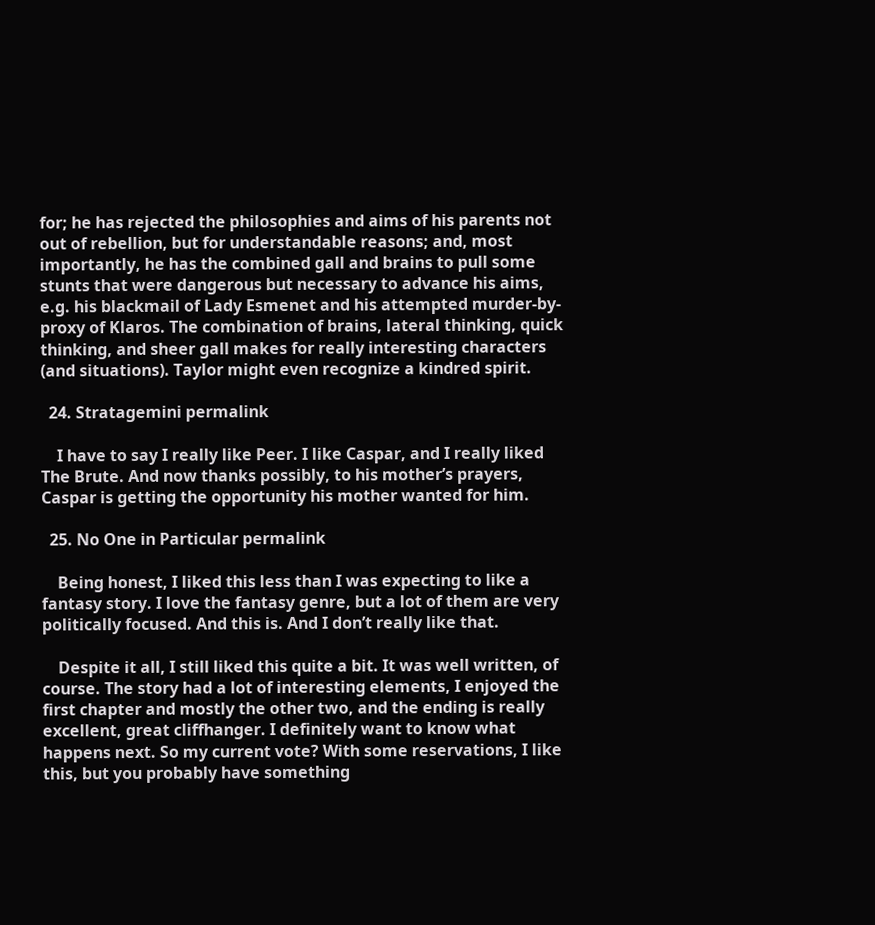for; he has rejected the philosophies and aims of his parents not out of rebellion, but for understandable reasons; and, most importantly, he has the combined gall and brains to pull some stunts that were dangerous but necessary to advance his aims, e.g. his blackmail of Lady Esmenet and his attempted murder-by-proxy of Klaros. The combination of brains, lateral thinking, quick thinking, and sheer gall makes for really interesting characters (and situations). Taylor might even recognize a kindred spirit.

  24. Stratagemini permalink

    I have to say I really like Peer. I like Caspar, and I really liked The Brute. And now thanks possibly, to his mother’s prayers, Caspar is getting the opportunity his mother wanted for him.

  25. No One in Particular permalink

    Being honest, I liked this less than I was expecting to like a fantasy story. I love the fantasy genre, but a lot of them are very politically focused. And this is. And I don’t really like that.

    Despite it all, I still liked this quite a bit. It was well written, of course. The story had a lot of interesting elements, I enjoyed the first chapter and mostly the other two, and the ending is really excellent, great cliffhanger. I definitely want to know what happens next. So my current vote? With some reservations, I like this, but you probably have something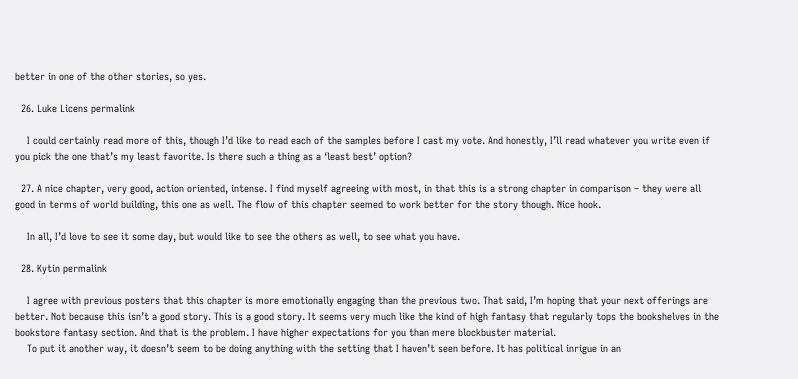better in one of the other stories, so yes.

  26. Luke Licens permalink

    I could certainly read more of this, though I’d like to read each of the samples before I cast my vote. And honestly, I’ll read whatever you write even if you pick the one that’s my least favorite. Is there such a thing as a ‘least best’ option?

  27. A nice chapter, very good, action oriented, intense. I find myself agreeing with most, in that this is a strong chapter in comparison – they were all good in terms of world building, this one as well. The flow of this chapter seemed to work better for the story though. Nice hook.

    In all, I’d love to see it some day, but would like to see the others as well, to see what you have.

  28. Kytin permalink

    I agree with previous posters that this chapter is more emotionally engaging than the previous two. That said, I’m hoping that your next offerings are better. Not because this isn’t a good story. This is a good story. It seems very much like the kind of high fantasy that regularly tops the bookshelves in the bookstore fantasy section. And that is the problem. I have higher expectations for you than mere blockbuster material.
    To put it another way, it doesn’t seem to be doing anything with the setting that I haven’t seen before. It has political inrigue in an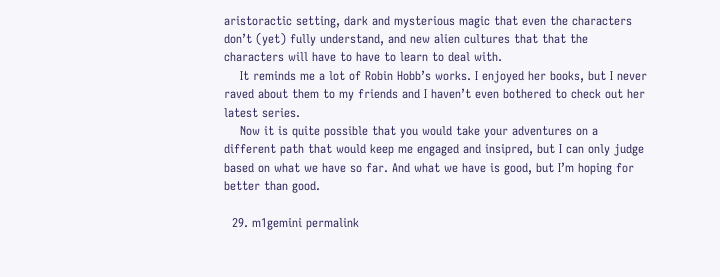aristoractic setting, dark and mysterious magic that even the characters don’t (yet) fully understand, and new alien cultures that that the characters will have to have to learn to deal with.
    It reminds me a lot of Robin Hobb’s works. I enjoyed her books, but I never raved about them to my friends and I haven’t even bothered to check out her latest series.
    Now it is quite possible that you would take your adventures on a different path that would keep me engaged and insipred, but I can only judge based on what we have so far. And what we have is good, but I’m hoping for better than good.

  29. m1gemini permalink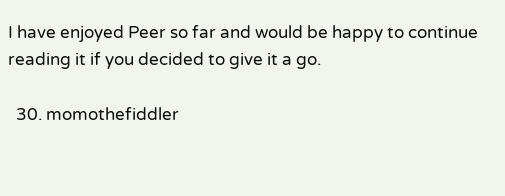I have enjoyed Peer so far and would be happy to continue reading it if you decided to give it a go.

  30. momothefiddler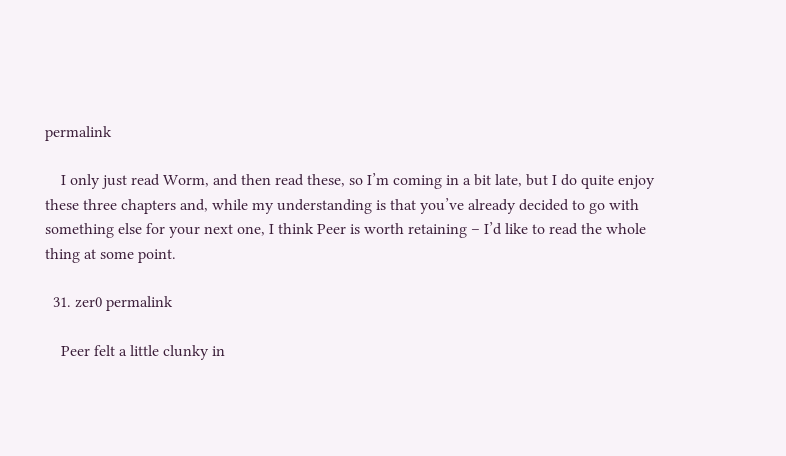permalink

    I only just read Worm, and then read these, so I’m coming in a bit late, but I do quite enjoy these three chapters and, while my understanding is that you’ve already decided to go with something else for your next one, I think Peer is worth retaining – I’d like to read the whole thing at some point.

  31. zer0 permalink

    Peer felt a little clunky in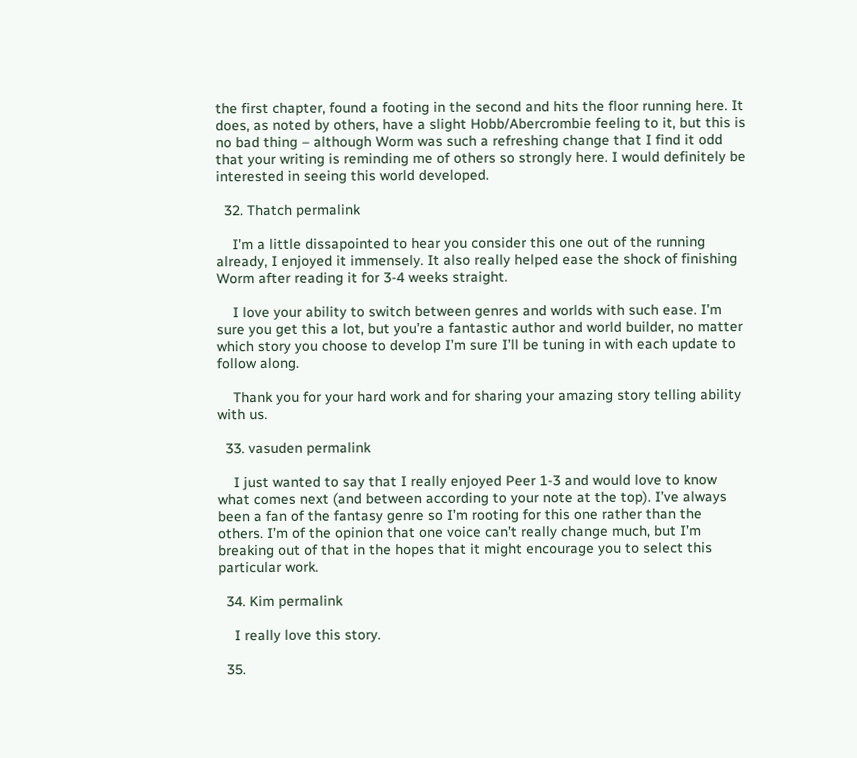the first chapter, found a footing in the second and hits the floor running here. It does, as noted by others, have a slight Hobb/Abercrombie feeling to it, but this is no bad thing – although Worm was such a refreshing change that I find it odd that your writing is reminding me of others so strongly here. I would definitely be interested in seeing this world developed.

  32. Thatch permalink

    I’m a little dissapointed to hear you consider this one out of the running already, I enjoyed it immensely. It also really helped ease the shock of finishing Worm after reading it for 3-4 weeks straight.

    I love your ability to switch between genres and worlds with such ease. I’m sure you get this a lot, but you’re a fantastic author and world builder, no matter which story you choose to develop I’m sure I’ll be tuning in with each update to follow along.

    Thank you for your hard work and for sharing your amazing story telling ability with us.

  33. vasuden permalink

    I just wanted to say that I really enjoyed Peer 1-3 and would love to know what comes next (and between according to your note at the top). I’ve always been a fan of the fantasy genre so I’m rooting for this one rather than the others. I’m of the opinion that one voice can’t really change much, but I’m breaking out of that in the hopes that it might encourage you to select this particular work.

  34. Kim permalink

    I really love this story.

  35.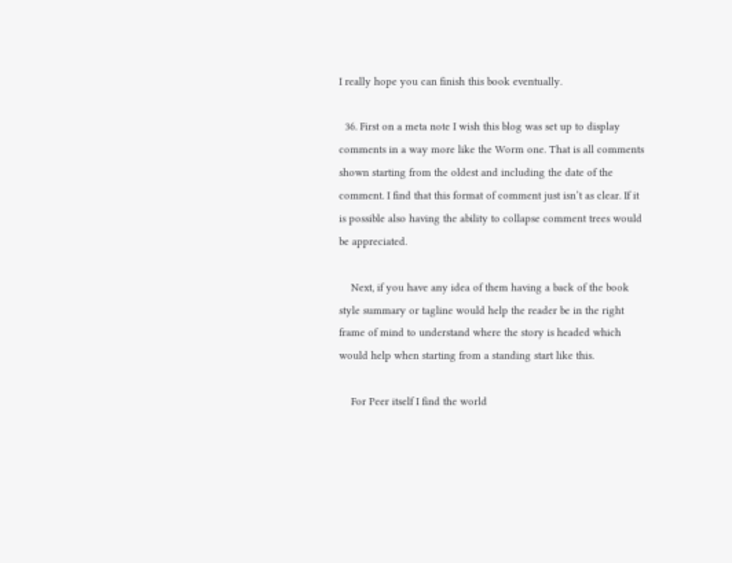I really hope you can finish this book eventually.

  36. First on a meta note I wish this blog was set up to display comments in a way more like the Worm one. That is all comments shown starting from the oldest and including the date of the comment. I find that this format of comment just isn’t as clear. If it is possible also having the ability to collapse comment trees would be appreciated.

    Next, if you have any idea of them having a back of the book style summary or tagline would help the reader be in the right frame of mind to understand where the story is headed which would help when starting from a standing start like this.

    For Peer itself I find the world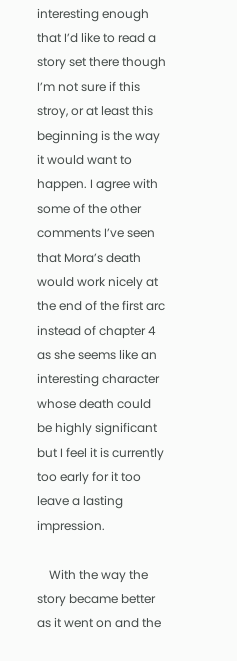interesting enough that I’d like to read a story set there though I’m not sure if this stroy, or at least this beginning is the way it would want to happen. I agree with some of the other comments I’ve seen that Mora’s death would work nicely at the end of the first arc instead of chapter 4 as she seems like an interesting character whose death could be highly significant but I feel it is currently too early for it too leave a lasting impression.

    With the way the story became better as it went on and the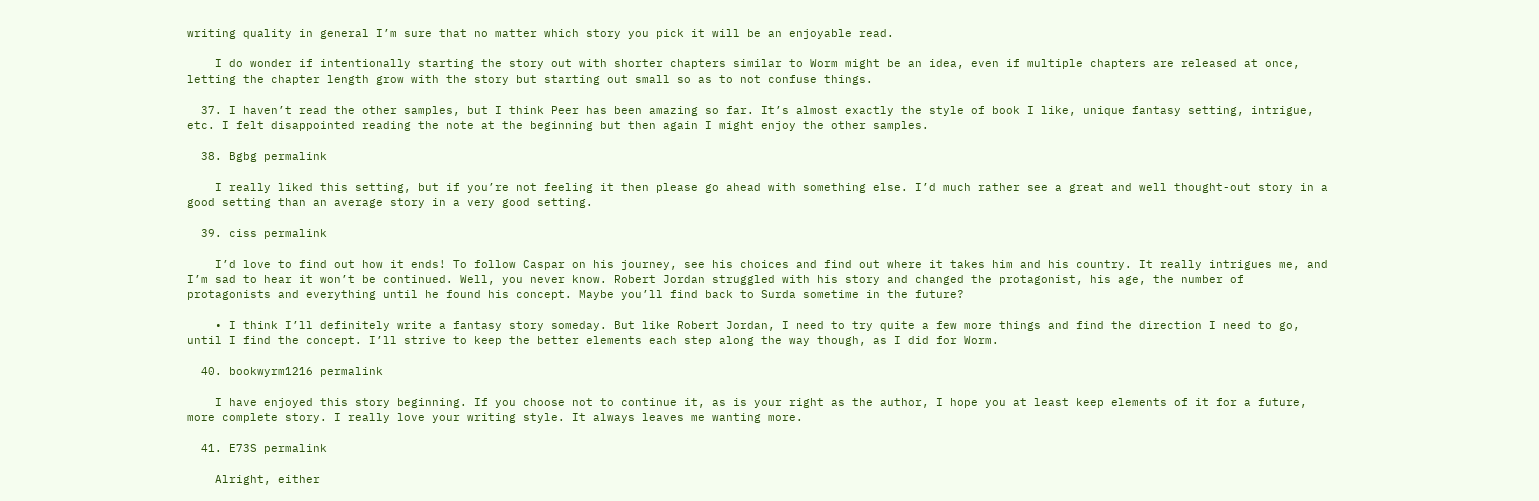writing quality in general I’m sure that no matter which story you pick it will be an enjoyable read.

    I do wonder if intentionally starting the story out with shorter chapters similar to Worm might be an idea, even if multiple chapters are released at once, letting the chapter length grow with the story but starting out small so as to not confuse things.

  37. I haven’t read the other samples, but I think Peer has been amazing so far. It’s almost exactly the style of book I like, unique fantasy setting, intrigue, etc. I felt disappointed reading the note at the beginning but then again I might enjoy the other samples.

  38. Bgbg permalink

    I really liked this setting, but if you’re not feeling it then please go ahead with something else. I’d much rather see a great and well thought-out story in a good setting than an average story in a very good setting.

  39. ciss permalink

    I’d love to find out how it ends! To follow Caspar on his journey, see his choices and find out where it takes him and his country. It really intrigues me, and I’m sad to hear it won’t be continued. Well, you never know. Robert Jordan struggled with his story and changed the protagonist, his age, the number of protagonists and everything until he found his concept. Maybe you’ll find back to Surda sometime in the future?

    • I think I’ll definitely write a fantasy story someday. But like Robert Jordan, I need to try quite a few more things and find the direction I need to go, until I find the concept. I’ll strive to keep the better elements each step along the way though, as I did for Worm.

  40. bookwyrm1216 permalink

    I have enjoyed this story beginning. If you choose not to continue it, as is your right as the author, I hope you at least keep elements of it for a future, more complete story. I really love your writing style. It always leaves me wanting more.

  41. E73S permalink

    Alright, either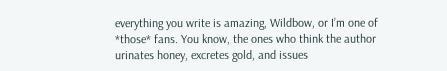everything you write is amazing, Wildbow, or I’m one of *those* fans. You know, the ones who think the author urinates honey, excretes gold, and issues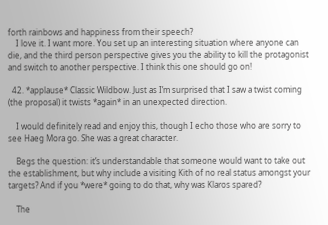forth rainbows and happiness from their speech?
    I love it. I want more. You set up an interesting situation where anyone can die, and the third person perspective gives you the ability to kill the protagonist and switch to another perspective. I think this one should go on!

  42. *applause* Classic Wildbow. Just as I’m surprised that I saw a twist coming (the proposal) it twists *again* in an unexpected direction.

    I would definitely read and enjoy this, though I echo those who are sorry to see Haeg Mora go. She was a great character.

    Begs the question: it’s understandable that someone would want to take out the establishment, but why include a visiting Kith of no real status amongst your targets? And if you *were* going to do that, why was Klaros spared?

    The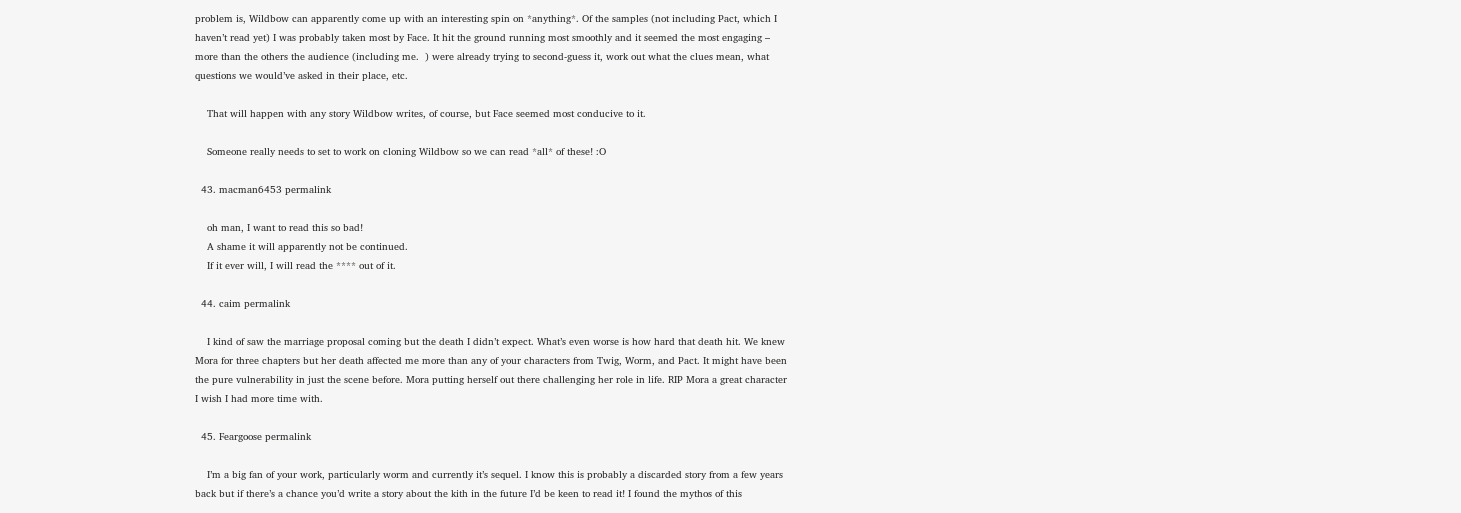problem is, Wildbow can apparently come up with an interesting spin on *anything*. Of the samples (not including Pact, which I haven’t read yet) I was probably taken most by Face. It hit the ground running most smoothly and it seemed the most engaging – more than the others the audience (including me.  ) were already trying to second-guess it, work out what the clues mean, what questions we would’ve asked in their place, etc.

    That will happen with any story Wildbow writes, of course, but Face seemed most conducive to it.

    Someone really needs to set to work on cloning Wildbow so we can read *all* of these! :O

  43. macman6453 permalink

    oh man, I want to read this so bad!
    A shame it will apparently not be continued.
    If it ever will, I will read the **** out of it.

  44. caim permalink

    I kind of saw the marriage proposal coming but the death I didn’t expect. What’s even worse is how hard that death hit. We knew Mora for three chapters but her death affected me more than any of your characters from Twig, Worm, and Pact. It might have been the pure vulnerability in just the scene before. Mora putting herself out there challenging her role in life. RIP Mora a great character I wish I had more time with.

  45. Feargoose permalink

    I’m a big fan of your work, particularly worm and currently it’s sequel. I know this is probably a discarded story from a few years back but if there’s a chance you’d write a story about the kith in the future I’d be keen to read it! I found the mythos of this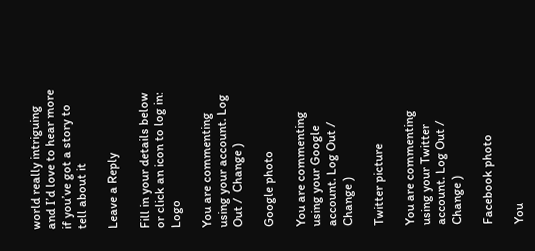world really intriguing and I’d love to hear more if you’ve got a story to tell about it

Leave a Reply

Fill in your details below or click an icon to log in: Logo

You are commenting using your account. Log Out /  Change )

Google photo

You are commenting using your Google account. Log Out /  Change )

Twitter picture

You are commenting using your Twitter account. Log Out /  Change )

Facebook photo

You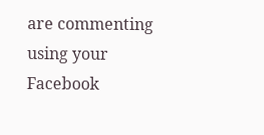are commenting using your Facebook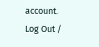account. Log Out /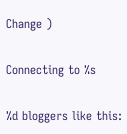Change )

Connecting to %s

%d bloggers like this: